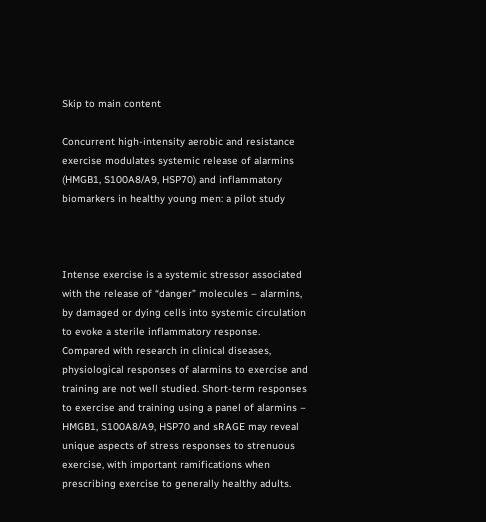Skip to main content

Concurrent high-intensity aerobic and resistance exercise modulates systemic release of alarmins (HMGB1, S100A8/A9, HSP70) and inflammatory biomarkers in healthy young men: a pilot study



Intense exercise is a systemic stressor associated with the release of “danger” molecules – alarmins, by damaged or dying cells into systemic circulation to evoke a sterile inflammatory response. Compared with research in clinical diseases, physiological responses of alarmins to exercise and training are not well studied. Short-term responses to exercise and training using a panel of alarmins – HMGB1, S100A8/A9, HSP70 and sRAGE may reveal unique aspects of stress responses to strenuous exercise, with important ramifications when prescribing exercise to generally healthy adults.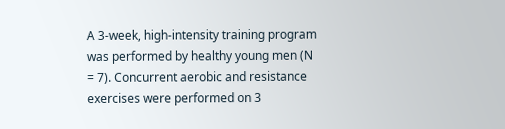A 3-week, high-intensity training program was performed by healthy young men (N = 7). Concurrent aerobic and resistance exercises were performed on 3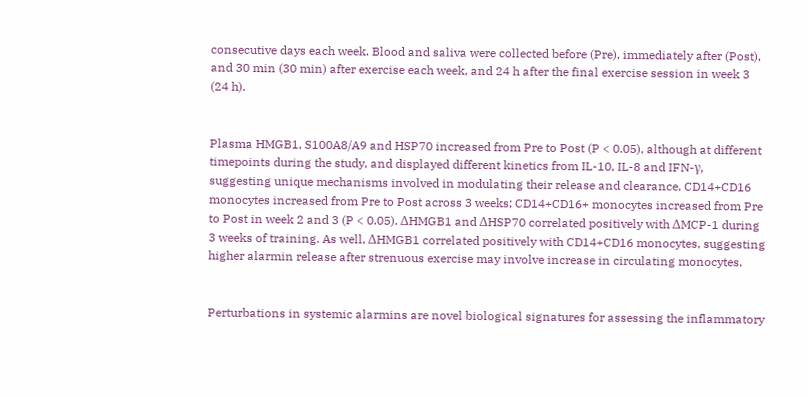consecutive days each week. Blood and saliva were collected before (Pre), immediately after (Post), and 30 min (30 min) after exercise each week, and 24 h after the final exercise session in week 3 (24 h).


Plasma HMGB1, S100A8/A9 and HSP70 increased from Pre to Post (P < 0.05), although at different timepoints during the study, and displayed different kinetics from IL-10, IL-8 and IFN-γ, suggesting unique mechanisms involved in modulating their release and clearance. CD14+CD16 monocytes increased from Pre to Post across 3 weeks; CD14+CD16+ monocytes increased from Pre to Post in week 2 and 3 (P < 0.05). ΔHMGB1 and ΔHSP70 correlated positively with ΔMCP-1 during 3 weeks of training. As well, ΔHMGB1 correlated positively with CD14+CD16 monocytes, suggesting higher alarmin release after strenuous exercise may involve increase in circulating monocytes.


Perturbations in systemic alarmins are novel biological signatures for assessing the inflammatory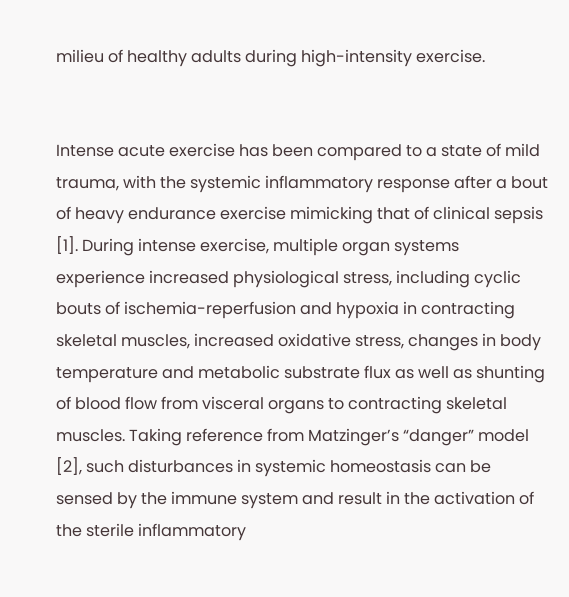milieu of healthy adults during high-intensity exercise.


Intense acute exercise has been compared to a state of mild trauma, with the systemic inflammatory response after a bout of heavy endurance exercise mimicking that of clinical sepsis [1]. During intense exercise, multiple organ systems experience increased physiological stress, including cyclic bouts of ischemia-reperfusion and hypoxia in contracting skeletal muscles, increased oxidative stress, changes in body temperature and metabolic substrate flux as well as shunting of blood flow from visceral organs to contracting skeletal muscles. Taking reference from Matzinger’s “danger” model [2], such disturbances in systemic homeostasis can be sensed by the immune system and result in the activation of the sterile inflammatory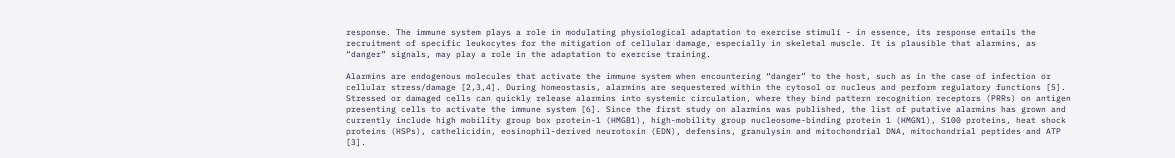response. The immune system plays a role in modulating physiological adaptation to exercise stimuli - in essence, its response entails the recruitment of specific leukocytes for the mitigation of cellular damage, especially in skeletal muscle. It is plausible that alarmins, as “danger” signals, may play a role in the adaptation to exercise training.

Alarmins are endogenous molecules that activate the immune system when encountering “danger” to the host, such as in the case of infection or cellular stress/damage [2,3,4]. During homeostasis, alarmins are sequestered within the cytosol or nucleus and perform regulatory functions [5]. Stressed or damaged cells can quickly release alarmins into systemic circulation, where they bind pattern recognition receptors (PRRs) on antigen presenting cells to activate the immune system [6]. Since the first study on alarmins was published, the list of putative alarmins has grown and currently include high mobility group box protein-1 (HMGB1), high-mobility group nucleosome-binding protein 1 (HMGN1), S100 proteins, heat shock proteins (HSPs), cathelicidin, eosinophil-derived neurotoxin (EDN), defensins, granulysin and mitochondrial DNA, mitochondrial peptides and ATP [3].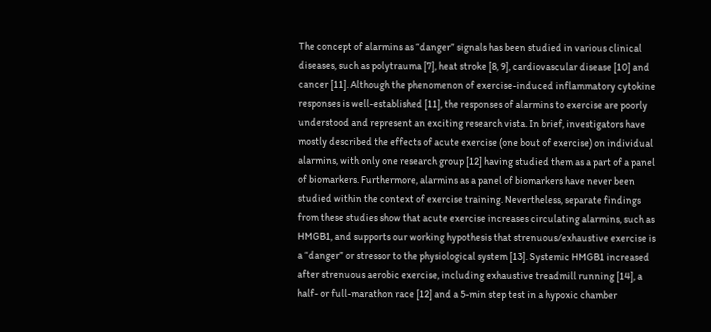The concept of alarmins as “danger” signals has been studied in various clinical diseases, such as polytrauma [7], heat stroke [8, 9], cardiovascular disease [10] and cancer [11]. Although the phenomenon of exercise-induced inflammatory cytokine responses is well-established [11], the responses of alarmins to exercise are poorly understood and represent an exciting research vista. In brief, investigators have mostly described the effects of acute exercise (one bout of exercise) on individual alarmins, with only one research group [12] having studied them as a part of a panel of biomarkers. Furthermore, alarmins as a panel of biomarkers have never been studied within the context of exercise training. Nevertheless, separate findings from these studies show that acute exercise increases circulating alarmins, such as HMGB1, and supports our working hypothesis that strenuous/exhaustive exercise is a “danger” or stressor to the physiological system [13]. Systemic HMGB1 increased after strenuous aerobic exercise, including exhaustive treadmill running [14], a half- or full-marathon race [12] and a 5-min step test in a hypoxic chamber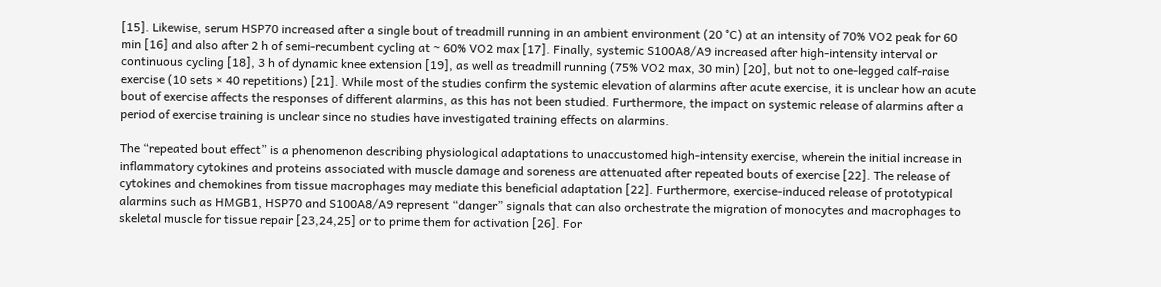[15]. Likewise, serum HSP70 increased after a single bout of treadmill running in an ambient environment (20 °C) at an intensity of 70% VO2 peak for 60 min [16] and also after 2 h of semi-recumbent cycling at ~ 60% VO2 max [17]. Finally, systemic S100A8/A9 increased after high-intensity interval or continuous cycling [18], 3 h of dynamic knee extension [19], as well as treadmill running (75% VO2 max, 30 min) [20], but not to one-legged calf-raise exercise (10 sets × 40 repetitions) [21]. While most of the studies confirm the systemic elevation of alarmins after acute exercise, it is unclear how an acute bout of exercise affects the responses of different alarmins, as this has not been studied. Furthermore, the impact on systemic release of alarmins after a period of exercise training is unclear since no studies have investigated training effects on alarmins.

The “repeated bout effect” is a phenomenon describing physiological adaptations to unaccustomed high-intensity exercise, wherein the initial increase in inflammatory cytokines and proteins associated with muscle damage and soreness are attenuated after repeated bouts of exercise [22]. The release of cytokines and chemokines from tissue macrophages may mediate this beneficial adaptation [22]. Furthermore, exercise-induced release of prototypical alarmins such as HMGB1, HSP70 and S100A8/A9 represent “danger” signals that can also orchestrate the migration of monocytes and macrophages to skeletal muscle for tissue repair [23,24,25] or to prime them for activation [26]. For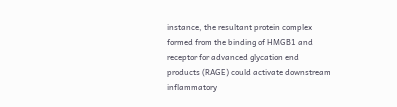instance, the resultant protein complex formed from the binding of HMGB1 and receptor for advanced glycation end products (RAGE) could activate downstream inflammatory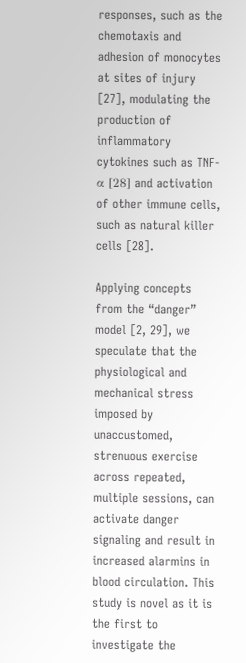responses, such as the chemotaxis and adhesion of monocytes at sites of injury [27], modulating the production of inflammatory cytokines such as TNF-α [28] and activation of other immune cells, such as natural killer cells [28].

Applying concepts from the “danger” model [2, 29], we speculate that the physiological and mechanical stress imposed by unaccustomed, strenuous exercise across repeated, multiple sessions, can activate danger signaling and result in increased alarmins in blood circulation. This study is novel as it is the first to investigate the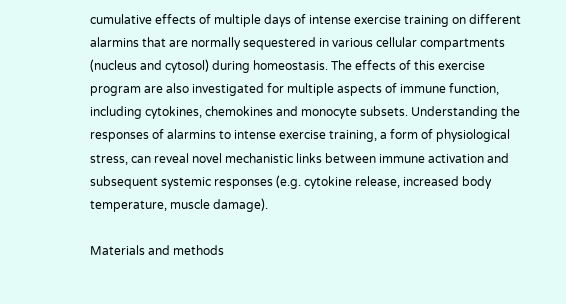cumulative effects of multiple days of intense exercise training on different alarmins that are normally sequestered in various cellular compartments (nucleus and cytosol) during homeostasis. The effects of this exercise program are also investigated for multiple aspects of immune function, including cytokines, chemokines and monocyte subsets. Understanding the responses of alarmins to intense exercise training, a form of physiological stress, can reveal novel mechanistic links between immune activation and subsequent systemic responses (e.g. cytokine release, increased body temperature, muscle damage).

Materials and methods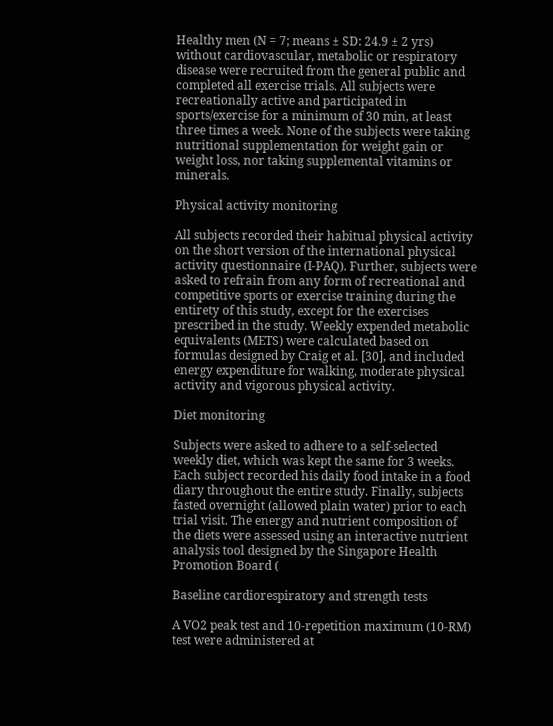Healthy men (N = 7; means ± SD: 24.9 ± 2 yrs) without cardiovascular, metabolic or respiratory disease were recruited from the general public and completed all exercise trials. All subjects were recreationally active and participated in sports/exercise for a minimum of 30 min, at least three times a week. None of the subjects were taking nutritional supplementation for weight gain or weight loss, nor taking supplemental vitamins or minerals.

Physical activity monitoring

All subjects recorded their habitual physical activity on the short version of the international physical activity questionnaire (I-PAQ). Further, subjects were asked to refrain from any form of recreational and competitive sports or exercise training during the entirety of this study, except for the exercises prescribed in the study. Weekly expended metabolic equivalents (METS) were calculated based on formulas designed by Craig et al. [30], and included energy expenditure for walking, moderate physical activity and vigorous physical activity.

Diet monitoring

Subjects were asked to adhere to a self-selected weekly diet, which was kept the same for 3 weeks. Each subject recorded his daily food intake in a food diary throughout the entire study. Finally, subjects fasted overnight (allowed plain water) prior to each trial visit. The energy and nutrient composition of the diets were assessed using an interactive nutrient analysis tool designed by the Singapore Health Promotion Board (

Baseline cardiorespiratory and strength tests

A VO2 peak test and 10-repetition maximum (10-RM) test were administered at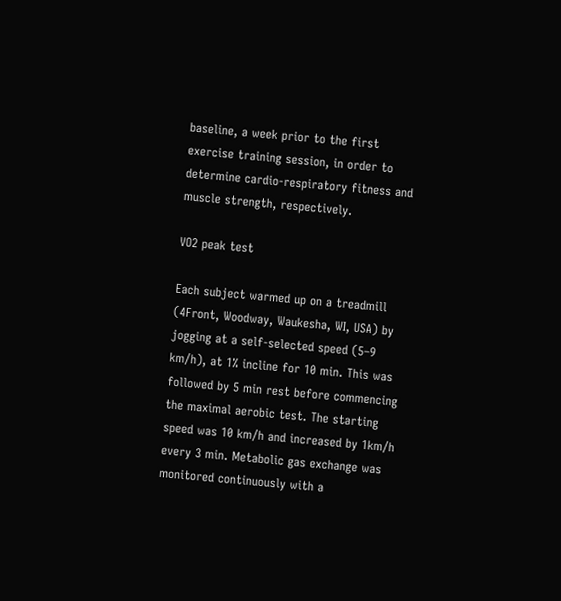baseline, a week prior to the first exercise training session, in order to determine cardio-respiratory fitness and muscle strength, respectively.

VO2 peak test

Each subject warmed up on a treadmill (4Front, Woodway, Waukesha, WI, USA) by jogging at a self-selected speed (5–9 km/h), at 1% incline for 10 min. This was followed by 5 min rest before commencing the maximal aerobic test. The starting speed was 10 km/h and increased by 1km/h every 3 min. Metabolic gas exchange was monitored continuously with a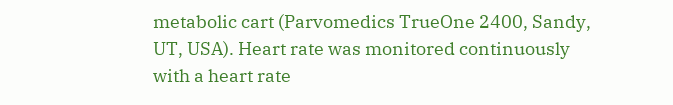metabolic cart (Parvomedics TrueOne 2400, Sandy, UT, USA). Heart rate was monitored continuously with a heart rate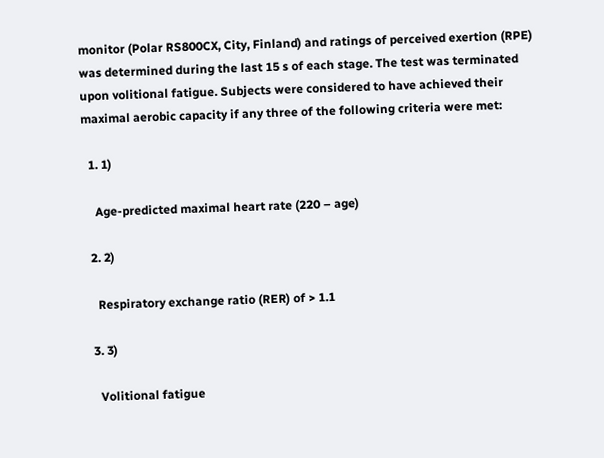monitor (Polar RS800CX, City, Finland) and ratings of perceived exertion (RPE) was determined during the last 15 s of each stage. The test was terminated upon volitional fatigue. Subjects were considered to have achieved their maximal aerobic capacity if any three of the following criteria were met:

  1. 1)

    Age-predicted maximal heart rate (220 – age)

  2. 2)

    Respiratory exchange ratio (RER) of > 1.1

  3. 3)

    Volitional fatigue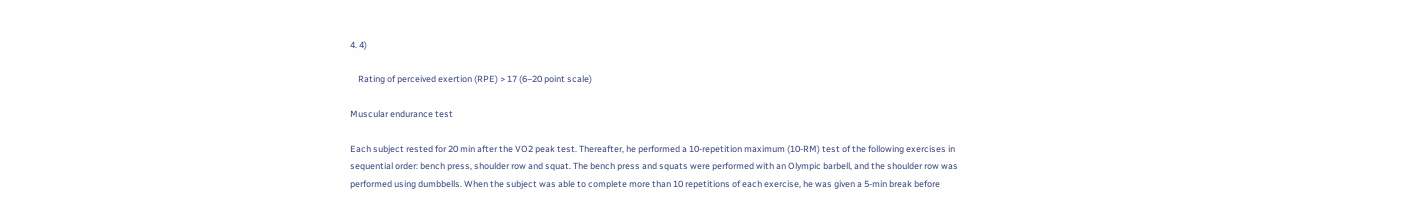4. 4)

    Rating of perceived exertion (RPE) > 17 (6–20 point scale)

Muscular endurance test

Each subject rested for 20 min after the VO2 peak test. Thereafter, he performed a 10-repetition maximum (10-RM) test of the following exercises in sequential order: bench press, shoulder row and squat. The bench press and squats were performed with an Olympic barbell, and the shoulder row was performed using dumbbells. When the subject was able to complete more than 10 repetitions of each exercise, he was given a 5-min break before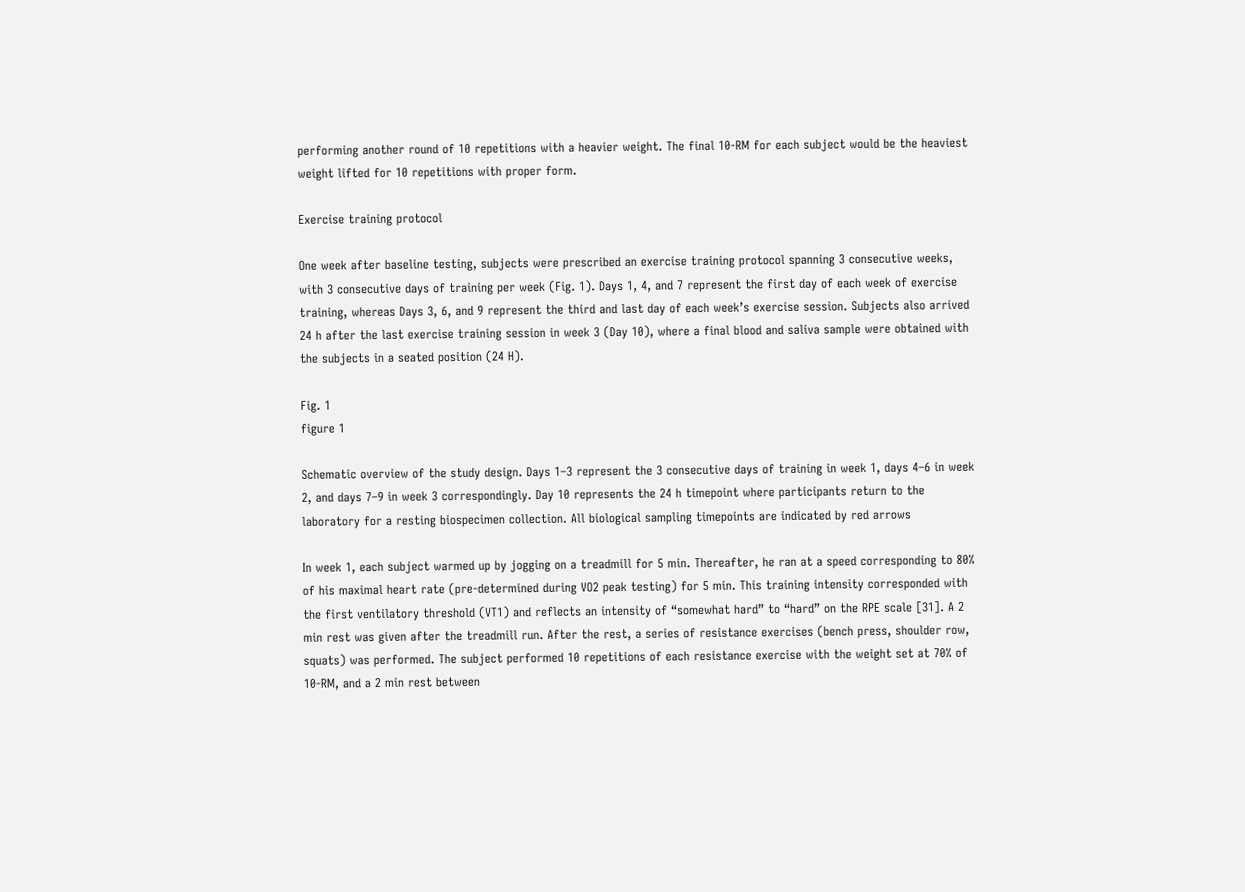performing another round of 10 repetitions with a heavier weight. The final 10-RM for each subject would be the heaviest weight lifted for 10 repetitions with proper form.

Exercise training protocol

One week after baseline testing, subjects were prescribed an exercise training protocol spanning 3 consecutive weeks, with 3 consecutive days of training per week (Fig. 1). Days 1, 4, and 7 represent the first day of each week of exercise training, whereas Days 3, 6, and 9 represent the third and last day of each week’s exercise session. Subjects also arrived 24 h after the last exercise training session in week 3 (Day 10), where a final blood and saliva sample were obtained with the subjects in a seated position (24 H).

Fig. 1
figure 1

Schematic overview of the study design. Days 1–3 represent the 3 consecutive days of training in week 1, days 4–6 in week 2, and days 7–9 in week 3 correspondingly. Day 10 represents the 24 h timepoint where participants return to the laboratory for a resting biospecimen collection. All biological sampling timepoints are indicated by red arrows

In week 1, each subject warmed up by jogging on a treadmill for 5 min. Thereafter, he ran at a speed corresponding to 80% of his maximal heart rate (pre-determined during VO2 peak testing) for 5 min. This training intensity corresponded with the first ventilatory threshold (VT1) and reflects an intensity of “somewhat hard” to “hard” on the RPE scale [31]. A 2 min rest was given after the treadmill run. After the rest, a series of resistance exercises (bench press, shoulder row, squats) was performed. The subject performed 10 repetitions of each resistance exercise with the weight set at 70% of 10-RM, and a 2 min rest between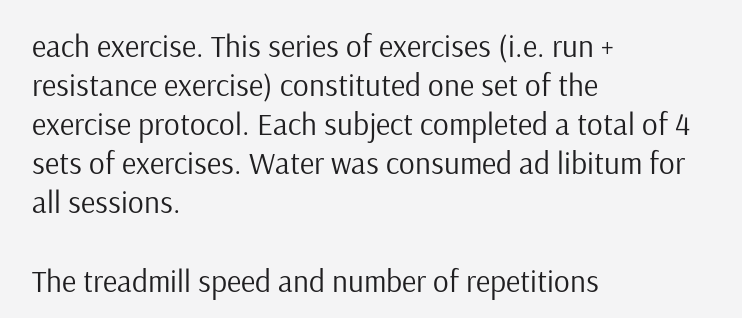each exercise. This series of exercises (i.e. run + resistance exercise) constituted one set of the exercise protocol. Each subject completed a total of 4 sets of exercises. Water was consumed ad libitum for all sessions.

The treadmill speed and number of repetitions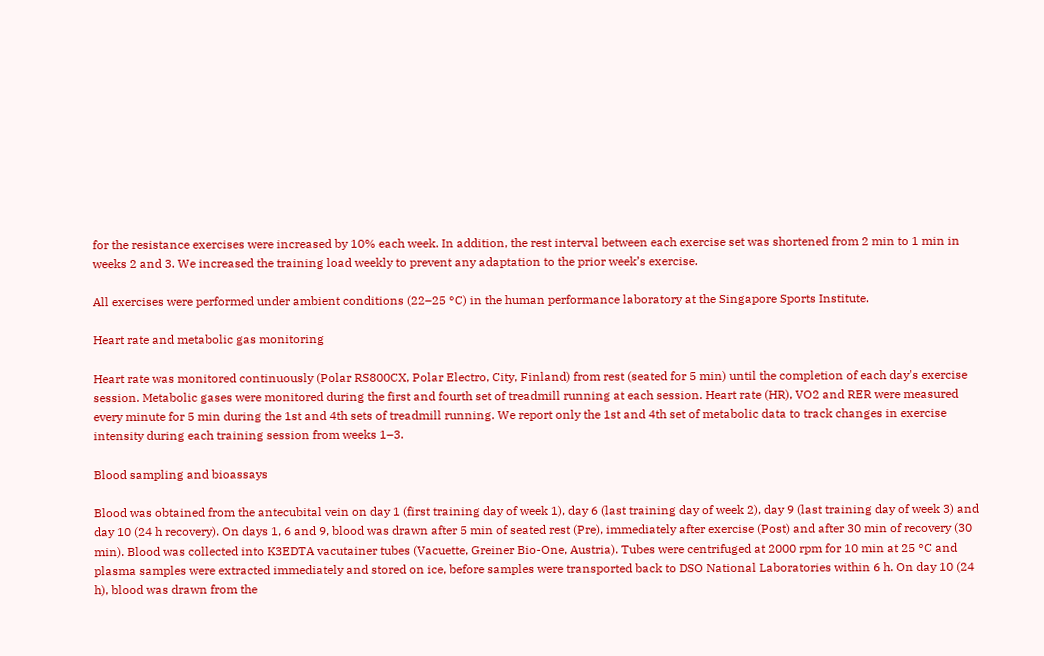for the resistance exercises were increased by 10% each week. In addition, the rest interval between each exercise set was shortened from 2 min to 1 min in weeks 2 and 3. We increased the training load weekly to prevent any adaptation to the prior week’s exercise.

All exercises were performed under ambient conditions (22–25 °C) in the human performance laboratory at the Singapore Sports Institute.

Heart rate and metabolic gas monitoring

Heart rate was monitored continuously (Polar RS800CX, Polar Electro, City, Finland) from rest (seated for 5 min) until the completion of each day's exercise session. Metabolic gases were monitored during the first and fourth set of treadmill running at each session. Heart rate (HR), VO2 and RER were measured every minute for 5 min during the 1st and 4th sets of treadmill running. We report only the 1st and 4th set of metabolic data to track changes in exercise intensity during each training session from weeks 1–3.

Blood sampling and bioassays

Blood was obtained from the antecubital vein on day 1 (first training day of week 1), day 6 (last training day of week 2), day 9 (last training day of week 3) and day 10 (24 h recovery). On days 1, 6 and 9, blood was drawn after 5 min of seated rest (Pre), immediately after exercise (Post) and after 30 min of recovery (30 min). Blood was collected into K3EDTA vacutainer tubes (Vacuette, Greiner Bio-One, Austria). Tubes were centrifuged at 2000 rpm for 10 min at 25 °C and plasma samples were extracted immediately and stored on ice, before samples were transported back to DSO National Laboratories within 6 h. On day 10 (24 h), blood was drawn from the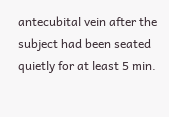antecubital vein after the subject had been seated quietly for at least 5 min.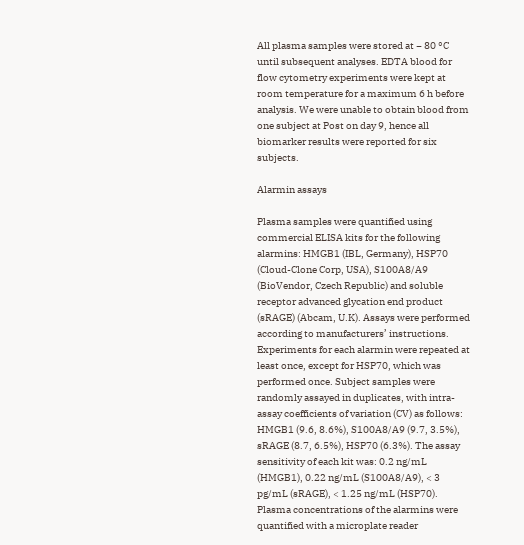All plasma samples were stored at − 80 °C until subsequent analyses. EDTA blood for flow cytometry experiments were kept at room temperature for a maximum 6 h before analysis. We were unable to obtain blood from one subject at Post on day 9, hence all biomarker results were reported for six subjects.

Alarmin assays

Plasma samples were quantified using commercial ELISA kits for the following alarmins: HMGB1 (IBL, Germany), HSP70 (Cloud-Clone Corp, USA), S100A8/A9 (BioVendor, Czech Republic) and soluble receptor advanced glycation end product (sRAGE) (Abcam, U.K). Assays were performed according to manufacturers’ instructions. Experiments for each alarmin were repeated at least once, except for HSP70, which was performed once. Subject samples were randomly assayed in duplicates, with intra-assay coefficients of variation (CV) as follows: HMGB1 (9.6, 8.6%), S100A8/A9 (9.7, 3.5%), sRAGE (8.7, 6.5%), HSP70 (6.3%). The assay sensitivity of each kit was: 0.2 ng/mL (HMGB1), 0.22 ng/mL (S100A8/A9), < 3 pg/mL (sRAGE), < 1.25 ng/mL (HSP70). Plasma concentrations of the alarmins were quantified with a microplate reader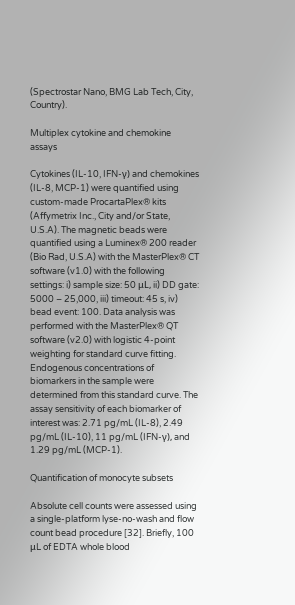(Spectrostar Nano, BMG Lab Tech, City, Country).

Multiplex cytokine and chemokine assays

Cytokines (IL-10, IFN-γ) and chemokines (IL-8, MCP-1) were quantified using custom-made ProcartaPlex® kits (Affymetrix Inc., City and/or State, U.S.A). The magnetic beads were quantified using a Luminex® 200 reader (Bio Rad, U.S.A) with the MasterPlex® CT software (v1.0) with the following settings: i) sample size: 50 μL, ii) DD gate: 5000 – 25,000, iii) timeout: 45 s, iv) bead event: 100. Data analysis was performed with the MasterPlex® QT software (v2.0) with logistic 4-point weighting for standard curve fitting. Endogenous concentrations of biomarkers in the sample were determined from this standard curve. The assay sensitivity of each biomarker of interest was: 2.71 pg/mL (IL-8), 2.49 pg/mL (IL-10), 11 pg/mL (IFN-γ), and 1.29 pg/mL (MCP-1).

Quantification of monocyte subsets

Absolute cell counts were assessed using a single-platform lyse-no-wash and flow count bead procedure [32]. Briefly, 100 μL of EDTA whole blood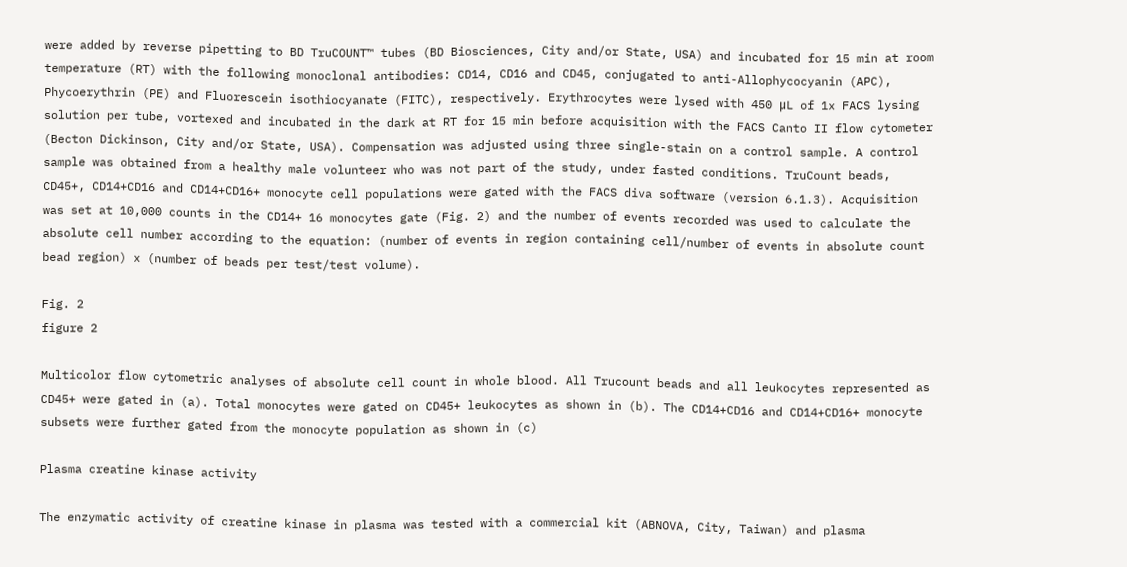were added by reverse pipetting to BD TruCOUNT™ tubes (BD Biosciences, City and/or State, USA) and incubated for 15 min at room temperature (RT) with the following monoclonal antibodies: CD14, CD16 and CD45, conjugated to anti-Allophycocyanin (APC), Phycoerythrin (PE) and Fluorescein isothiocyanate (FITC), respectively. Erythrocytes were lysed with 450 μL of 1x FACS lysing solution per tube, vortexed and incubated in the dark at RT for 15 min before acquisition with the FACS Canto II flow cytometer (Becton Dickinson, City and/or State, USA). Compensation was adjusted using three single-stain on a control sample. A control sample was obtained from a healthy male volunteer who was not part of the study, under fasted conditions. TruCount beads, CD45+, CD14+CD16 and CD14+CD16+ monocyte cell populations were gated with the FACS diva software (version 6.1.3). Acquisition was set at 10,000 counts in the CD14+ 16 monocytes gate (Fig. 2) and the number of events recorded was used to calculate the absolute cell number according to the equation: (number of events in region containing cell/number of events in absolute count bead region) x (number of beads per test/test volume).

Fig. 2
figure 2

Multicolor flow cytometric analyses of absolute cell count in whole blood. All Trucount beads and all leukocytes represented as CD45+ were gated in (a). Total monocytes were gated on CD45+ leukocytes as shown in (b). The CD14+CD16 and CD14+CD16+ monocyte subsets were further gated from the monocyte population as shown in (c)

Plasma creatine kinase activity

The enzymatic activity of creatine kinase in plasma was tested with a commercial kit (ABNOVA, City, Taiwan) and plasma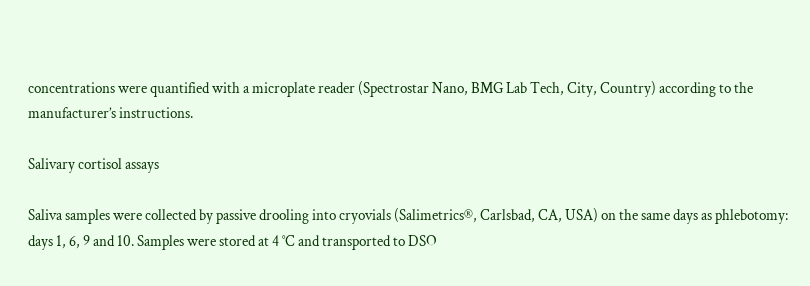concentrations were quantified with a microplate reader (Spectrostar Nano, BMG Lab Tech, City, Country) according to the manufacturer’s instructions.

Salivary cortisol assays

Saliva samples were collected by passive drooling into cryovials (Salimetrics®, Carlsbad, CA, USA) on the same days as phlebotomy: days 1, 6, 9 and 10. Samples were stored at 4 °C and transported to DSO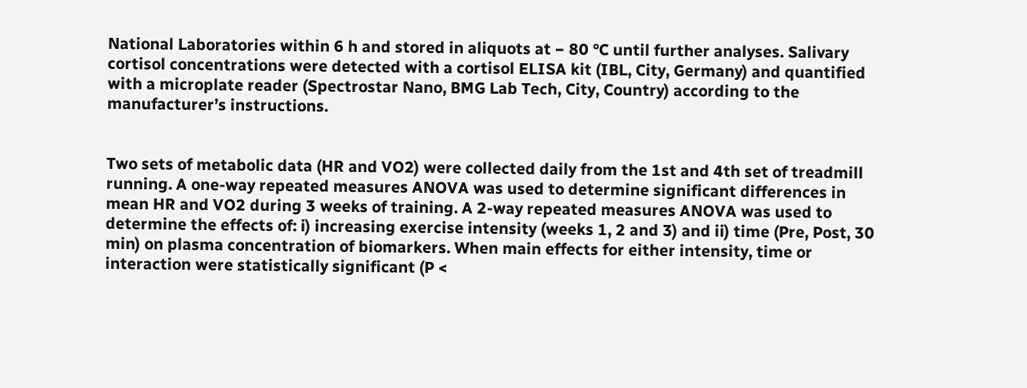National Laboratories within 6 h and stored in aliquots at − 80 °C until further analyses. Salivary cortisol concentrations were detected with a cortisol ELISA kit (IBL, City, Germany) and quantified with a microplate reader (Spectrostar Nano, BMG Lab Tech, City, Country) according to the manufacturer’s instructions.


Two sets of metabolic data (HR and VO2) were collected daily from the 1st and 4th set of treadmill running. A one-way repeated measures ANOVA was used to determine significant differences in mean HR and VO2 during 3 weeks of training. A 2-way repeated measures ANOVA was used to determine the effects of: i) increasing exercise intensity (weeks 1, 2 and 3) and ii) time (Pre, Post, 30 min) on plasma concentration of biomarkers. When main effects for either intensity, time or interaction were statistically significant (P <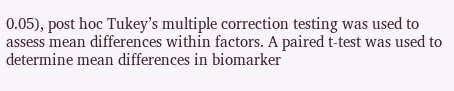0.05), post hoc Tukey’s multiple correction testing was used to assess mean differences within factors. A paired t-test was used to determine mean differences in biomarker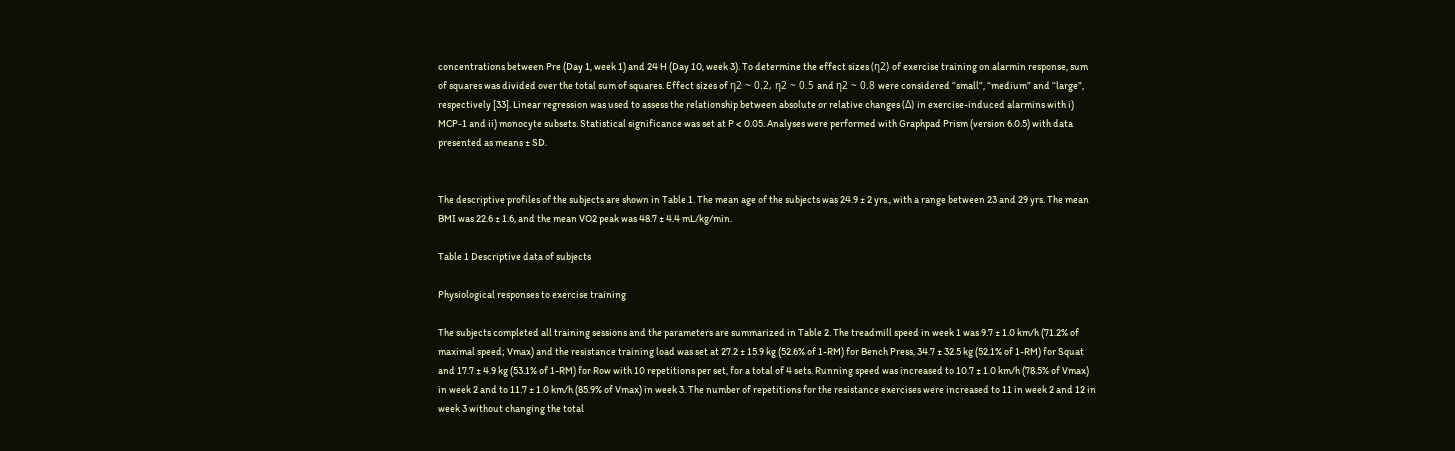concentrations between Pre (Day 1, week 1) and 24 H (Day 10, week 3). To determine the effect sizes (η2) of exercise training on alarmin response, sum of squares was divided over the total sum of squares. Effect sizes of η2 ~ 0.2, η2 ~ 0.5 and η2 ~ 0.8 were considered “small”, “medium” and “large”, respectively [33]. Linear regression was used to assess the relationship between absolute or relative changes (Δ) in exercise-induced alarmins with i) MCP-1 and ii) monocyte subsets. Statistical significance was set at P < 0.05. Analyses were performed with Graphpad Prism (version 6.0.5) with data presented as means ± SD.


The descriptive profiles of the subjects are shown in Table 1. The mean age of the subjects was 24.9 ± 2 yrs., with a range between 23 and 29 yrs. The mean BMI was 22.6 ± 1.6, and the mean VO2 peak was 48.7 ± 4.4 mL/kg/min.

Table 1 Descriptive data of subjects

Physiological responses to exercise training

The subjects completed all training sessions and the parameters are summarized in Table 2. The treadmill speed in week 1 was 9.7 ± 1.0 km/h (71.2% of maximal speed; Vmax) and the resistance training load was set at 27.2 ± 15.9 kg (52.6% of 1-RM) for Bench Press, 34.7 ± 32.5 kg (52.1% of 1-RM) for Squat and 17.7 ± 4.9 kg (53.1% of 1-RM) for Row with 10 repetitions per set, for a total of 4 sets. Running speed was increased to 10.7 ± 1.0 km/h (78.5% of Vmax) in week 2 and to 11.7 ± 1.0 km/h (85.9% of Vmax) in week 3. The number of repetitions for the resistance exercises were increased to 11 in week 2 and 12 in week 3 without changing the total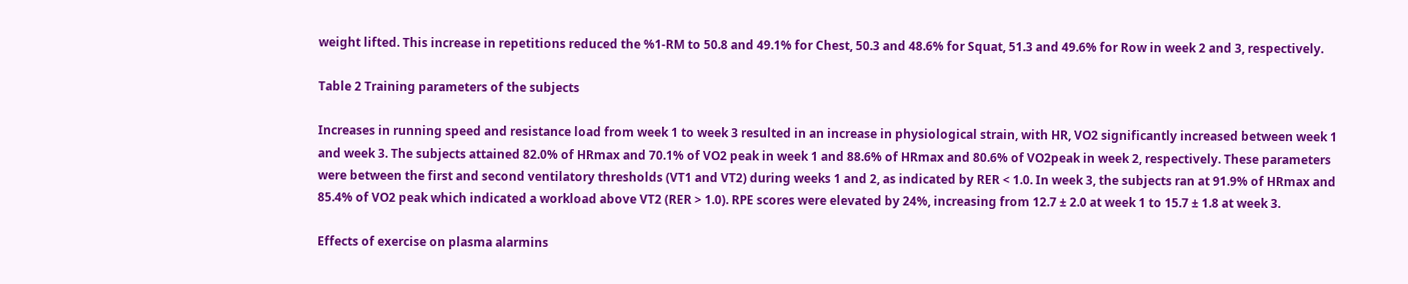weight lifted. This increase in repetitions reduced the %1-RM to 50.8 and 49.1% for Chest, 50.3 and 48.6% for Squat, 51.3 and 49.6% for Row in week 2 and 3, respectively.

Table 2 Training parameters of the subjects

Increases in running speed and resistance load from week 1 to week 3 resulted in an increase in physiological strain, with HR, VO2 significantly increased between week 1 and week 3. The subjects attained 82.0% of HRmax and 70.1% of VO2 peak in week 1 and 88.6% of HRmax and 80.6% of VO2peak in week 2, respectively. These parameters were between the first and second ventilatory thresholds (VT1 and VT2) during weeks 1 and 2, as indicated by RER < 1.0. In week 3, the subjects ran at 91.9% of HRmax and 85.4% of VO2 peak which indicated a workload above VT2 (RER > 1.0). RPE scores were elevated by 24%, increasing from 12.7 ± 2.0 at week 1 to 15.7 ± 1.8 at week 3.

Effects of exercise on plasma alarmins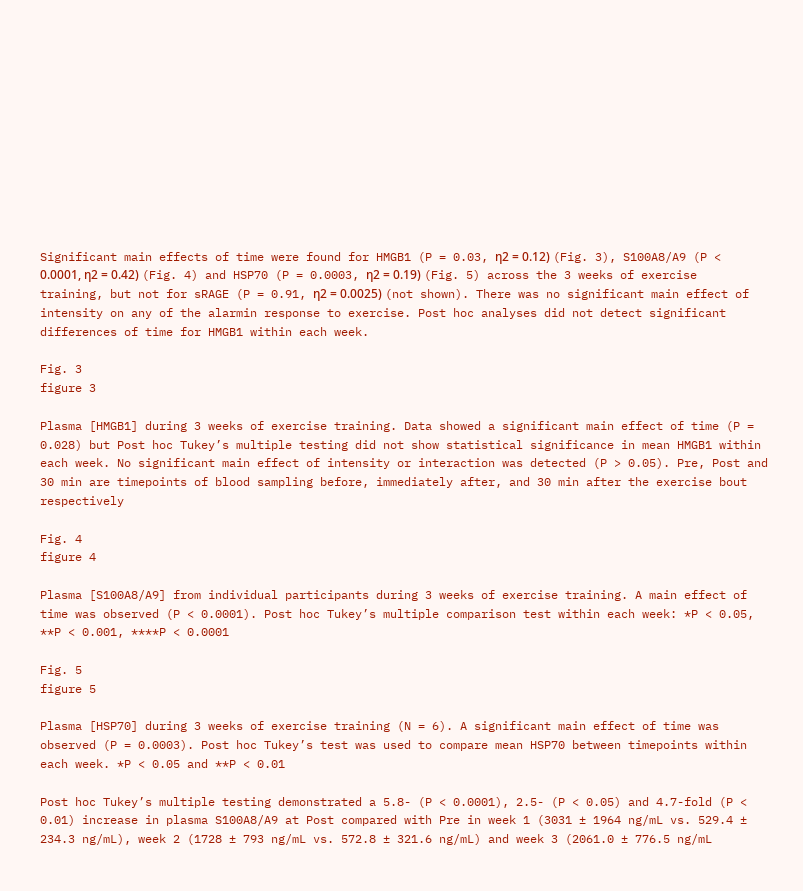Significant main effects of time were found for HMGB1 (P = 0.03, η2 = 0.12) (Fig. 3), S100A8/A9 (P < 0.0001, η2 = 0.42) (Fig. 4) and HSP70 (P = 0.0003, η2 = 0.19) (Fig. 5) across the 3 weeks of exercise training, but not for sRAGE (P = 0.91, η2 = 0.0025) (not shown). There was no significant main effect of intensity on any of the alarmin response to exercise. Post hoc analyses did not detect significant differences of time for HMGB1 within each week.

Fig. 3
figure 3

Plasma [HMGB1] during 3 weeks of exercise training. Data showed a significant main effect of time (P = 0.028) but Post hoc Tukey’s multiple testing did not show statistical significance in mean HMGB1 within each week. No significant main effect of intensity or interaction was detected (P > 0.05). Pre, Post and 30 min are timepoints of blood sampling before, immediately after, and 30 min after the exercise bout respectively

Fig. 4
figure 4

Plasma [S100A8/A9] from individual participants during 3 weeks of exercise training. A main effect of time was observed (P < 0.0001). Post hoc Tukey’s multiple comparison test within each week: *P < 0.05, **P < 0.001, ****P < 0.0001

Fig. 5
figure 5

Plasma [HSP70] during 3 weeks of exercise training (N = 6). A significant main effect of time was observed (P = 0.0003). Post hoc Tukey’s test was used to compare mean HSP70 between timepoints within each week. *P < 0.05 and **P < 0.01

Post hoc Tukey’s multiple testing demonstrated a 5.8- (P < 0.0001), 2.5- (P < 0.05) and 4.7-fold (P < 0.01) increase in plasma S100A8/A9 at Post compared with Pre in week 1 (3031 ± 1964 ng/mL vs. 529.4 ± 234.3 ng/mL), week 2 (1728 ± 793 ng/mL vs. 572.8 ± 321.6 ng/mL) and week 3 (2061.0 ± 776.5 ng/mL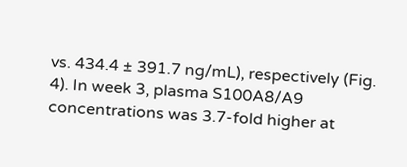vs. 434.4 ± 391.7 ng/mL), respectively (Fig. 4). In week 3, plasma S100A8/A9 concentrations was 3.7-fold higher at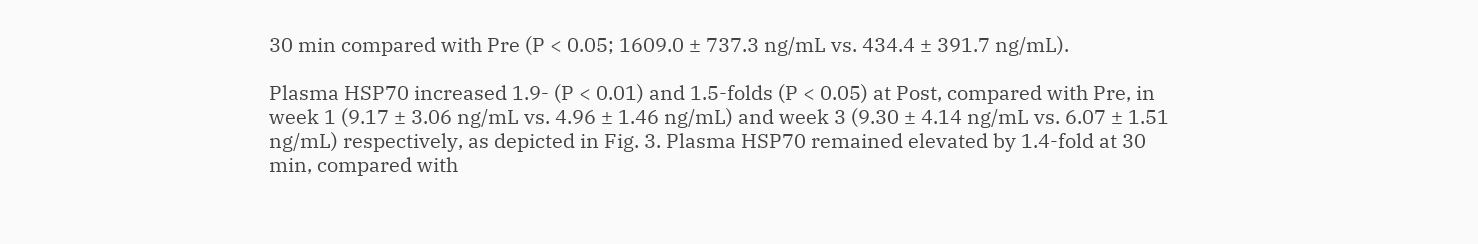30 min compared with Pre (P < 0.05; 1609.0 ± 737.3 ng/mL vs. 434.4 ± 391.7 ng/mL).

Plasma HSP70 increased 1.9- (P < 0.01) and 1.5-folds (P < 0.05) at Post, compared with Pre, in week 1 (9.17 ± 3.06 ng/mL vs. 4.96 ± 1.46 ng/mL) and week 3 (9.30 ± 4.14 ng/mL vs. 6.07 ± 1.51 ng/mL) respectively, as depicted in Fig. 3. Plasma HSP70 remained elevated by 1.4-fold at 30 min, compared with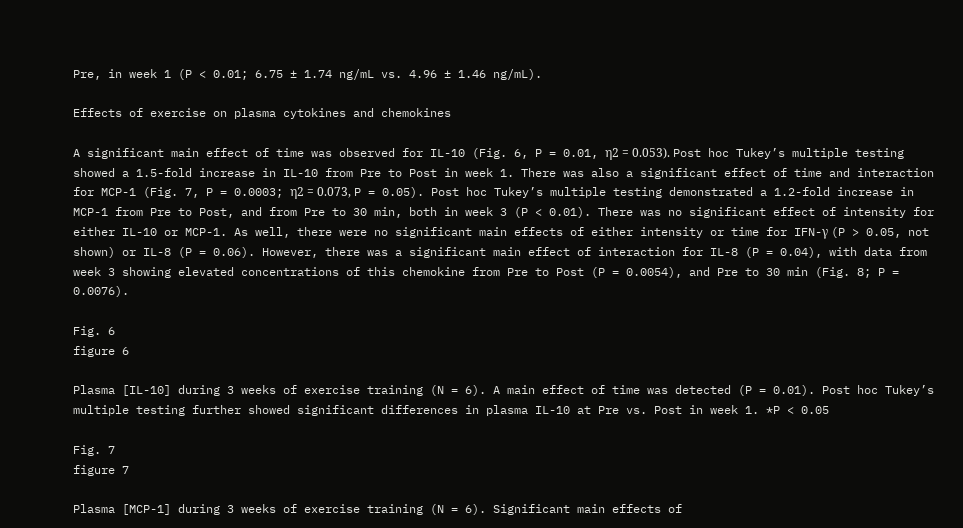Pre, in week 1 (P < 0.01; 6.75 ± 1.74 ng/mL vs. 4.96 ± 1.46 ng/mL).

Effects of exercise on plasma cytokines and chemokines

A significant main effect of time was observed for IL-10 (Fig. 6, P = 0.01, η2 = 0.053). Post hoc Tukey’s multiple testing showed a 1.5-fold increase in IL-10 from Pre to Post in week 1. There was also a significant effect of time and interaction for MCP-1 (Fig. 7, P = 0.0003; η2 = 0.073, P = 0.05). Post hoc Tukey’s multiple testing demonstrated a 1.2-fold increase in MCP-1 from Pre to Post, and from Pre to 30 min, both in week 3 (P < 0.01). There was no significant effect of intensity for either IL-10 or MCP-1. As well, there were no significant main effects of either intensity or time for IFN-γ (P > 0.05, not shown) or IL-8 (P = 0.06). However, there was a significant main effect of interaction for IL-8 (P = 0.04), with data from week 3 showing elevated concentrations of this chemokine from Pre to Post (P = 0.0054), and Pre to 30 min (Fig. 8; P = 0.0076).

Fig. 6
figure 6

Plasma [IL-10] during 3 weeks of exercise training (N = 6). A main effect of time was detected (P = 0.01). Post hoc Tukey’s multiple testing further showed significant differences in plasma IL-10 at Pre vs. Post in week 1. *P < 0.05

Fig. 7
figure 7

Plasma [MCP-1] during 3 weeks of exercise training (N = 6). Significant main effects of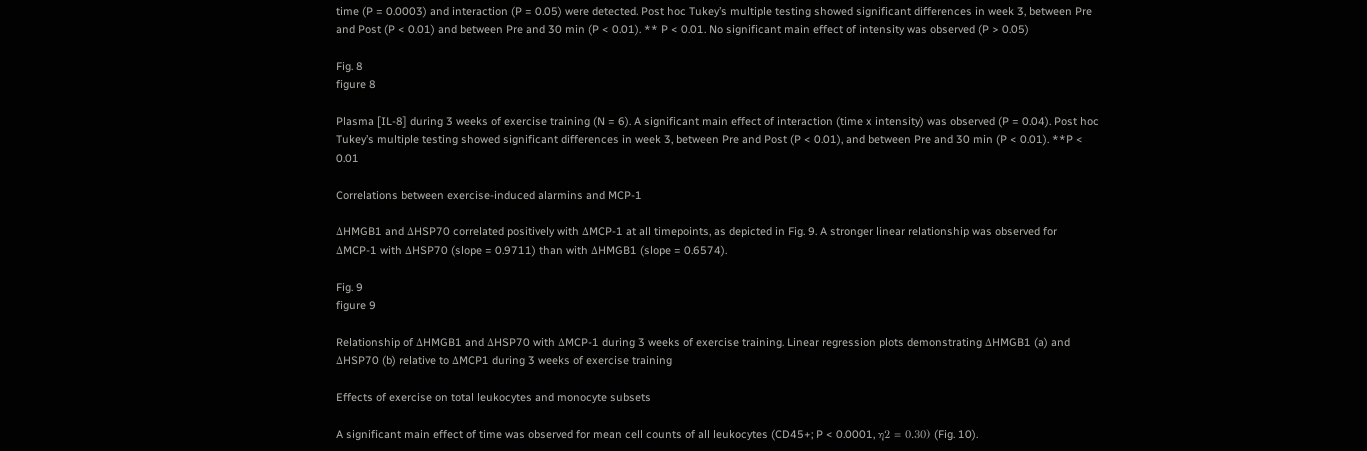time (P = 0.0003) and interaction (P = 0.05) were detected. Post hoc Tukey’s multiple testing showed significant differences in week 3, between Pre and Post (P < 0.01) and between Pre and 30 min (P < 0.01). ** P < 0.01. No significant main effect of intensity was observed (P > 0.05)

Fig. 8
figure 8

Plasma [IL-8] during 3 weeks of exercise training (N = 6). A significant main effect of interaction (time x intensity) was observed (P = 0.04). Post hoc Tukey’s multiple testing showed significant differences in week 3, between Pre and Post (P < 0.01), and between Pre and 30 min (P < 0.01). **P < 0.01

Correlations between exercise-induced alarmins and MCP-1

ΔHMGB1 and ΔHSP70 correlated positively with ΔMCP-1 at all timepoints, as depicted in Fig. 9. A stronger linear relationship was observed for ΔMCP-1 with ΔHSP70 (slope = 0.9711) than with ΔHMGB1 (slope = 0.6574).

Fig. 9
figure 9

Relationship of ΔHMGB1 and ΔHSP70 with ΔMCP-1 during 3 weeks of exercise training. Linear regression plots demonstrating ΔHMGB1 (a) and ΔHSP70 (b) relative to ΔMCP1 during 3 weeks of exercise training

Effects of exercise on total leukocytes and monocyte subsets

A significant main effect of time was observed for mean cell counts of all leukocytes (CD45+; P < 0.0001, η2 = 0.30) (Fig. 10).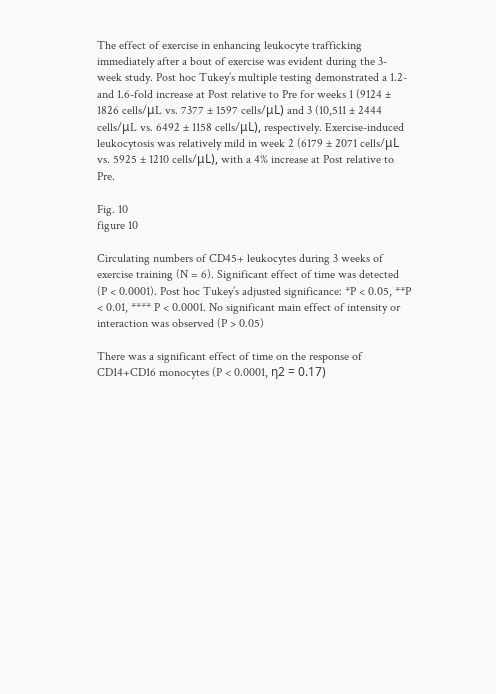The effect of exercise in enhancing leukocyte trafficking immediately after a bout of exercise was evident during the 3-week study. Post hoc Tukey’s multiple testing demonstrated a 1.2- and 1.6-fold increase at Post relative to Pre for weeks 1 (9124 ± 1826 cells/μL vs. 7377 ± 1597 cells/μL) and 3 (10,511 ± 2444 cells/μL vs. 6492 ± 1158 cells/μL), respectively. Exercise-induced leukocytosis was relatively mild in week 2 (6179 ± 2071 cells/μL vs. 5925 ± 1210 cells/μL), with a 4% increase at Post relative to Pre.

Fig. 10
figure 10

Circulating numbers of CD45+ leukocytes during 3 weeks of exercise training (N = 6). Significant effect of time was detected (P < 0.0001). Post hoc Tukey’s adjusted significance: *P < 0.05, **P < 0.01, **** P < 0.0001. No significant main effect of intensity or interaction was observed (P > 0.05)

There was a significant effect of time on the response of CD14+CD16 monocytes (P < 0.0001, η2 = 0.17)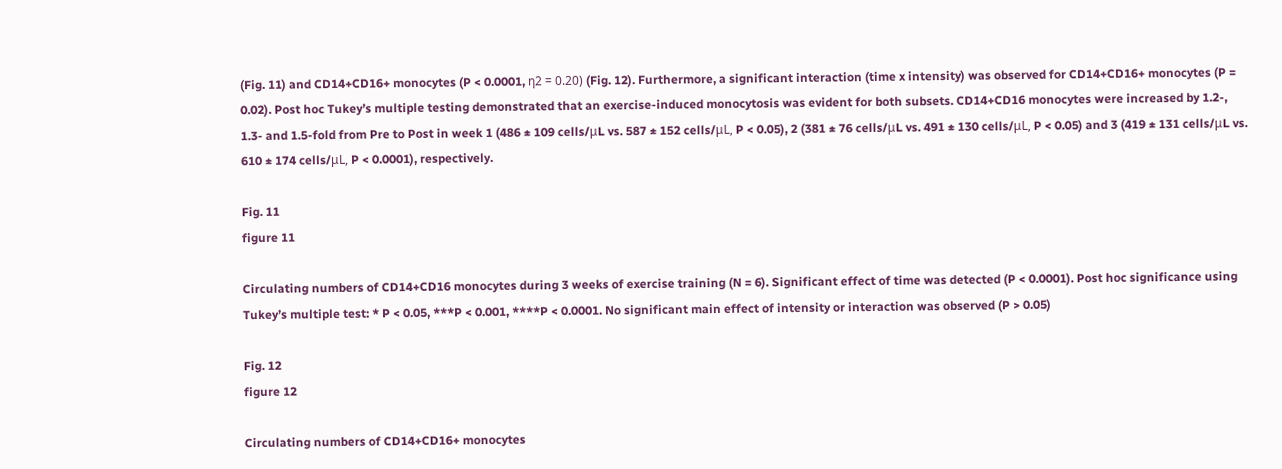(Fig. 11) and CD14+CD16+ monocytes (P < 0.0001, η2 = 0.20) (Fig. 12). Furthermore, a significant interaction (time x intensity) was observed for CD14+CD16+ monocytes (P = 0.02). Post hoc Tukey’s multiple testing demonstrated that an exercise-induced monocytosis was evident for both subsets. CD14+CD16 monocytes were increased by 1.2-, 1.3- and 1.5-fold from Pre to Post in week 1 (486 ± 109 cells/μL vs. 587 ± 152 cells/μL, P < 0.05), 2 (381 ± 76 cells/μL vs. 491 ± 130 cells/μL, P < 0.05) and 3 (419 ± 131 cells/μL vs. 610 ± 174 cells/μL, P < 0.0001), respectively.

Fig. 11
figure 11

Circulating numbers of CD14+CD16 monocytes during 3 weeks of exercise training (N = 6). Significant effect of time was detected (P < 0.0001). Post hoc significance using Tukey’s multiple test: * P < 0.05, ***P < 0.001, ****P < 0.0001. No significant main effect of intensity or interaction was observed (P > 0.05)

Fig. 12
figure 12

Circulating numbers of CD14+CD16+ monocytes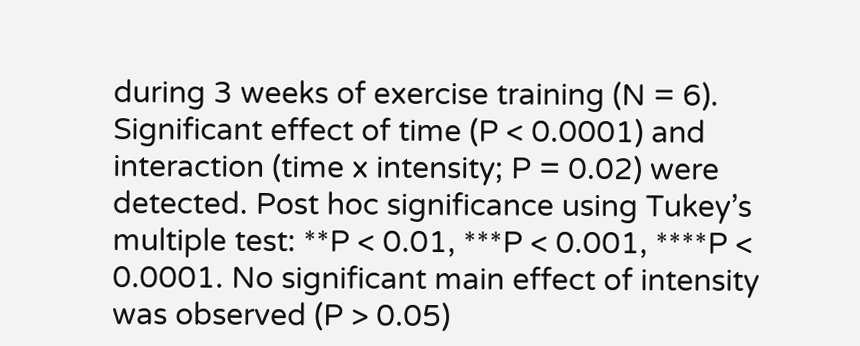during 3 weeks of exercise training (N = 6). Significant effect of time (P < 0.0001) and interaction (time x intensity; P = 0.02) were detected. Post hoc significance using Tukey’s multiple test: **P < 0.01, ***P < 0.001, ****P < 0.0001. No significant main effect of intensity was observed (P > 0.05)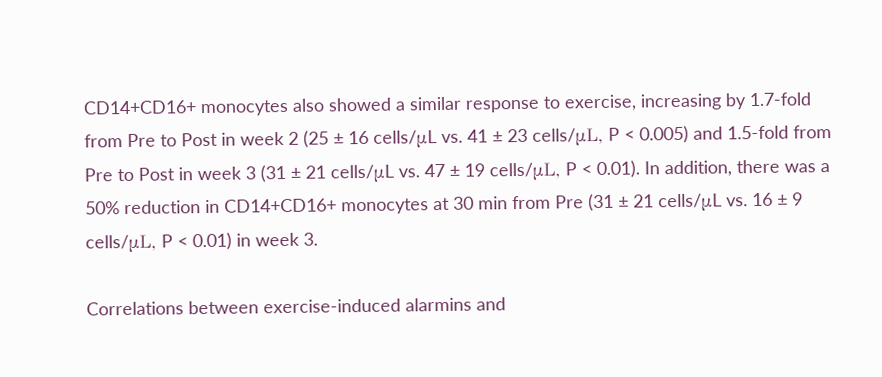CD14+CD16+ monocytes also showed a similar response to exercise, increasing by 1.7-fold from Pre to Post in week 2 (25 ± 16 cells/μL vs. 41 ± 23 cells/μL, P < 0.005) and 1.5-fold from Pre to Post in week 3 (31 ± 21 cells/μL vs. 47 ± 19 cells/μL, P < 0.01). In addition, there was a 50% reduction in CD14+CD16+ monocytes at 30 min from Pre (31 ± 21 cells/μL vs. 16 ± 9 cells/μL, P < 0.01) in week 3.

Correlations between exercise-induced alarmins and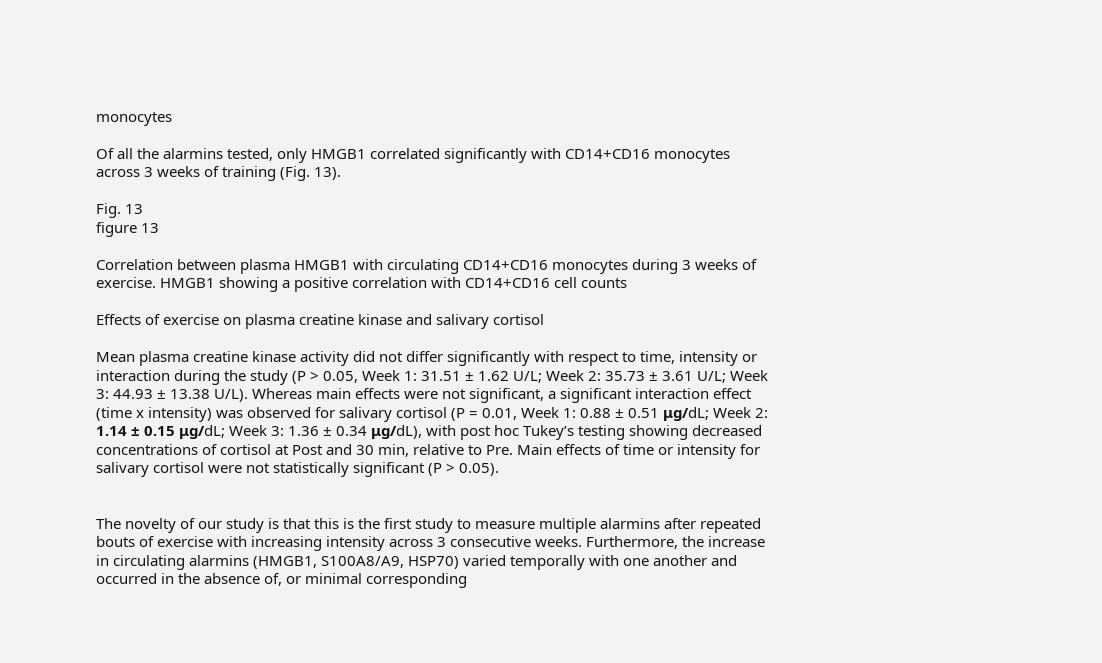monocytes

Of all the alarmins tested, only HMGB1 correlated significantly with CD14+CD16 monocytes across 3 weeks of training (Fig. 13).

Fig. 13
figure 13

Correlation between plasma HMGB1 with circulating CD14+CD16 monocytes during 3 weeks of exercise. HMGB1 showing a positive correlation with CD14+CD16 cell counts

Effects of exercise on plasma creatine kinase and salivary cortisol

Mean plasma creatine kinase activity did not differ significantly with respect to time, intensity or interaction during the study (P > 0.05, Week 1: 31.51 ± 1.62 U/L; Week 2: 35.73 ± 3.61 U/L; Week 3: 44.93 ± 13.38 U/L). Whereas main effects were not significant, a significant interaction effect (time x intensity) was observed for salivary cortisol (P = 0.01, Week 1: 0.88 ± 0.51 μg/dL; Week 2: 1.14 ± 0.15 μg/dL; Week 3: 1.36 ± 0.34 μg/dL), with post hoc Tukey’s testing showing decreased concentrations of cortisol at Post and 30 min, relative to Pre. Main effects of time or intensity for salivary cortisol were not statistically significant (P > 0.05).


The novelty of our study is that this is the first study to measure multiple alarmins after repeated bouts of exercise with increasing intensity across 3 consecutive weeks. Furthermore, the increase in circulating alarmins (HMGB1, S100A8/A9, HSP70) varied temporally with one another and occurred in the absence of, or minimal corresponding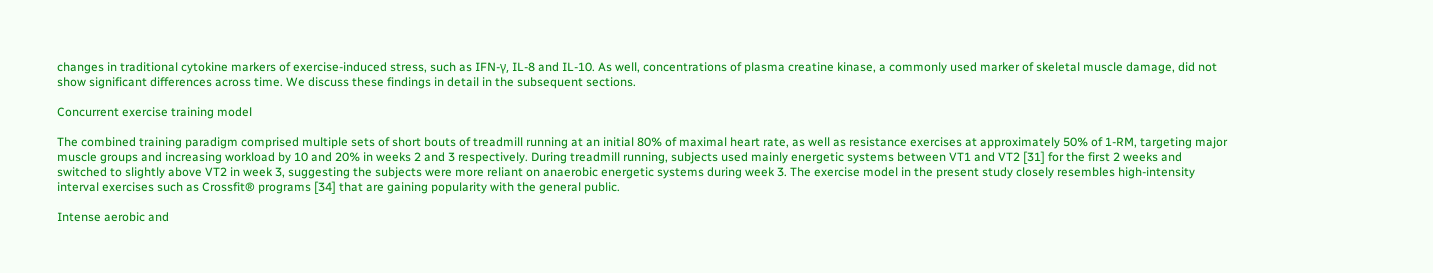changes in traditional cytokine markers of exercise-induced stress, such as IFN-γ, IL-8 and IL-10. As well, concentrations of plasma creatine kinase, a commonly used marker of skeletal muscle damage, did not show significant differences across time. We discuss these findings in detail in the subsequent sections.

Concurrent exercise training model

The combined training paradigm comprised multiple sets of short bouts of treadmill running at an initial 80% of maximal heart rate, as well as resistance exercises at approximately 50% of 1-RM, targeting major muscle groups and increasing workload by 10 and 20% in weeks 2 and 3 respectively. During treadmill running, subjects used mainly energetic systems between VT1 and VT2 [31] for the first 2 weeks and switched to slightly above VT2 in week 3, suggesting the subjects were more reliant on anaerobic energetic systems during week 3. The exercise model in the present study closely resembles high-intensity interval exercises such as Crossfit® programs [34] that are gaining popularity with the general public.

Intense aerobic and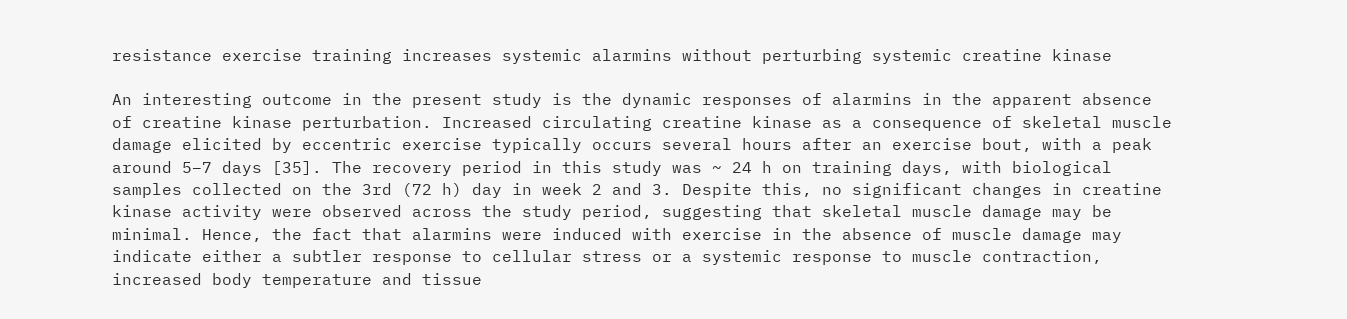resistance exercise training increases systemic alarmins without perturbing systemic creatine kinase

An interesting outcome in the present study is the dynamic responses of alarmins in the apparent absence of creatine kinase perturbation. Increased circulating creatine kinase as a consequence of skeletal muscle damage elicited by eccentric exercise typically occurs several hours after an exercise bout, with a peak around 5–7 days [35]. The recovery period in this study was ~ 24 h on training days, with biological samples collected on the 3rd (72 h) day in week 2 and 3. Despite this, no significant changes in creatine kinase activity were observed across the study period, suggesting that skeletal muscle damage may be minimal. Hence, the fact that alarmins were induced with exercise in the absence of muscle damage may indicate either a subtler response to cellular stress or a systemic response to muscle contraction, increased body temperature and tissue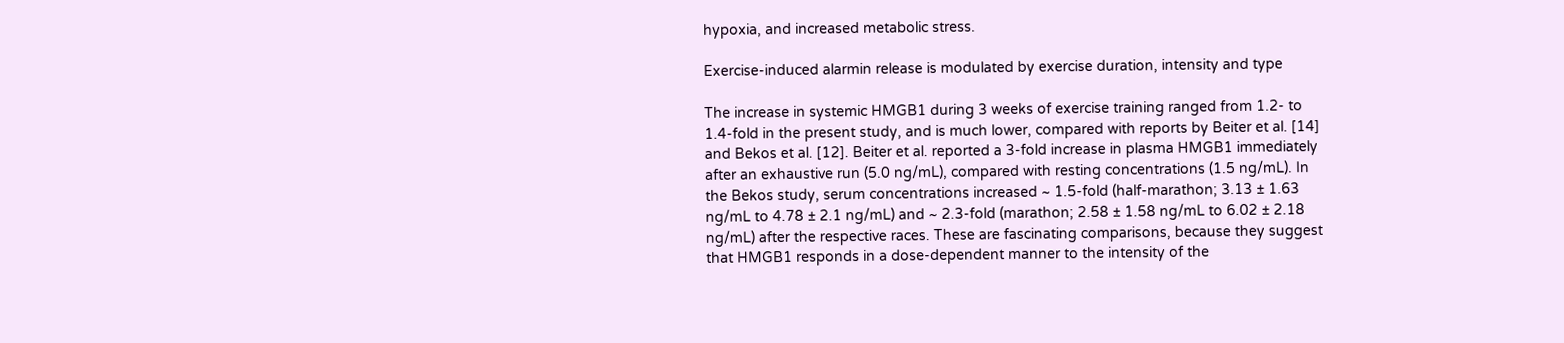hypoxia, and increased metabolic stress.

Exercise-induced alarmin release is modulated by exercise duration, intensity and type

The increase in systemic HMGB1 during 3 weeks of exercise training ranged from 1.2- to 1.4-fold in the present study, and is much lower, compared with reports by Beiter et al. [14] and Bekos et al. [12]. Beiter et al. reported a 3-fold increase in plasma HMGB1 immediately after an exhaustive run (5.0 ng/mL), compared with resting concentrations (1.5 ng/mL). In the Bekos study, serum concentrations increased ~ 1.5-fold (half-marathon; 3.13 ± 1.63 ng/mL to 4.78 ± 2.1 ng/mL) and ~ 2.3-fold (marathon; 2.58 ± 1.58 ng/mL to 6.02 ± 2.18 ng/mL) after the respective races. These are fascinating comparisons, because they suggest that HMGB1 responds in a dose-dependent manner to the intensity of the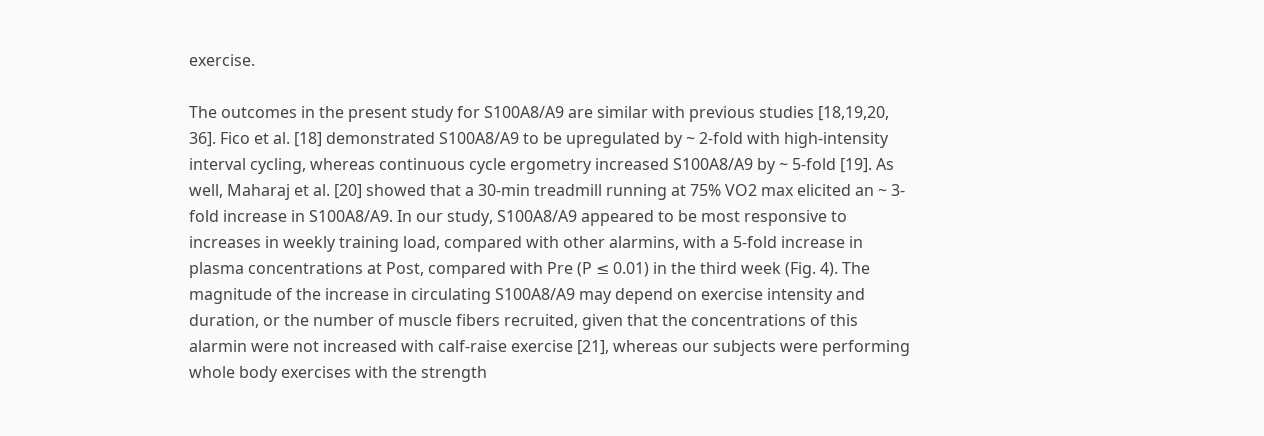exercise.

The outcomes in the present study for S100A8/A9 are similar with previous studies [18,19,20, 36]. Fico et al. [18] demonstrated S100A8/A9 to be upregulated by ~ 2-fold with high-intensity interval cycling, whereas continuous cycle ergometry increased S100A8/A9 by ~ 5-fold [19]. As well, Maharaj et al. [20] showed that a 30-min treadmill running at 75% VO2 max elicited an ~ 3-fold increase in S100A8/A9. In our study, S100A8/A9 appeared to be most responsive to increases in weekly training load, compared with other alarmins, with a 5-fold increase in plasma concentrations at Post, compared with Pre (P ≤ 0.01) in the third week (Fig. 4). The magnitude of the increase in circulating S100A8/A9 may depend on exercise intensity and duration, or the number of muscle fibers recruited, given that the concentrations of this alarmin were not increased with calf-raise exercise [21], whereas our subjects were performing whole body exercises with the strength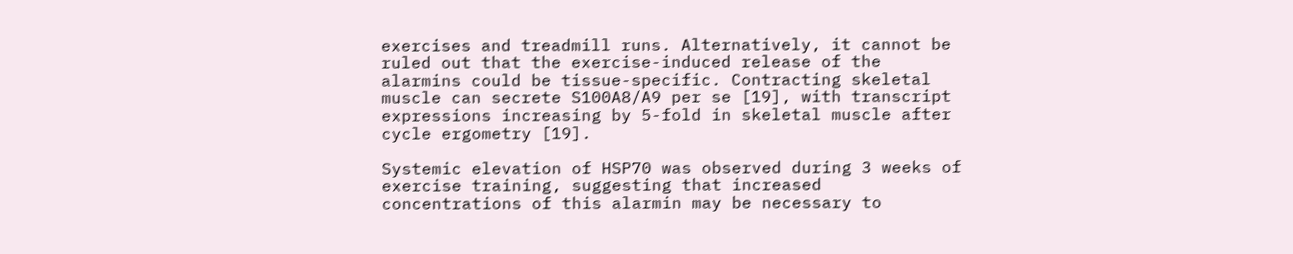exercises and treadmill runs. Alternatively, it cannot be ruled out that the exercise-induced release of the alarmins could be tissue-specific. Contracting skeletal muscle can secrete S100A8/A9 per se [19], with transcript expressions increasing by 5-fold in skeletal muscle after cycle ergometry [19].

Systemic elevation of HSP70 was observed during 3 weeks of exercise training, suggesting that increased concentrations of this alarmin may be necessary to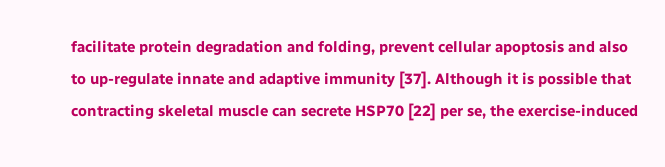facilitate protein degradation and folding, prevent cellular apoptosis and also to up-regulate innate and adaptive immunity [37]. Although it is possible that contracting skeletal muscle can secrete HSP70 [22] per se, the exercise-induced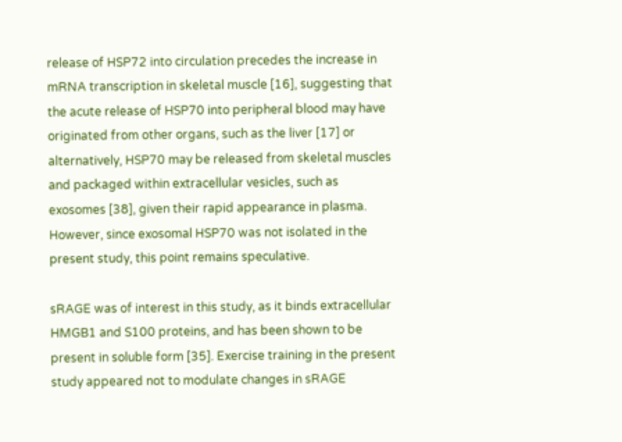release of HSP72 into circulation precedes the increase in mRNA transcription in skeletal muscle [16], suggesting that the acute release of HSP70 into peripheral blood may have originated from other organs, such as the liver [17] or alternatively, HSP70 may be released from skeletal muscles and packaged within extracellular vesicles, such as exosomes [38], given their rapid appearance in plasma. However, since exosomal HSP70 was not isolated in the present study, this point remains speculative.

sRAGE was of interest in this study, as it binds extracellular HMGB1 and S100 proteins, and has been shown to be present in soluble form [35]. Exercise training in the present study appeared not to modulate changes in sRAGE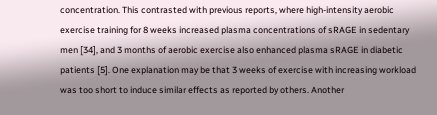concentration. This contrasted with previous reports, where high-intensity aerobic exercise training for 8 weeks increased plasma concentrations of sRAGE in sedentary men [34], and 3 months of aerobic exercise also enhanced plasma sRAGE in diabetic patients [5]. One explanation may be that 3 weeks of exercise with increasing workload was too short to induce similar effects as reported by others. Another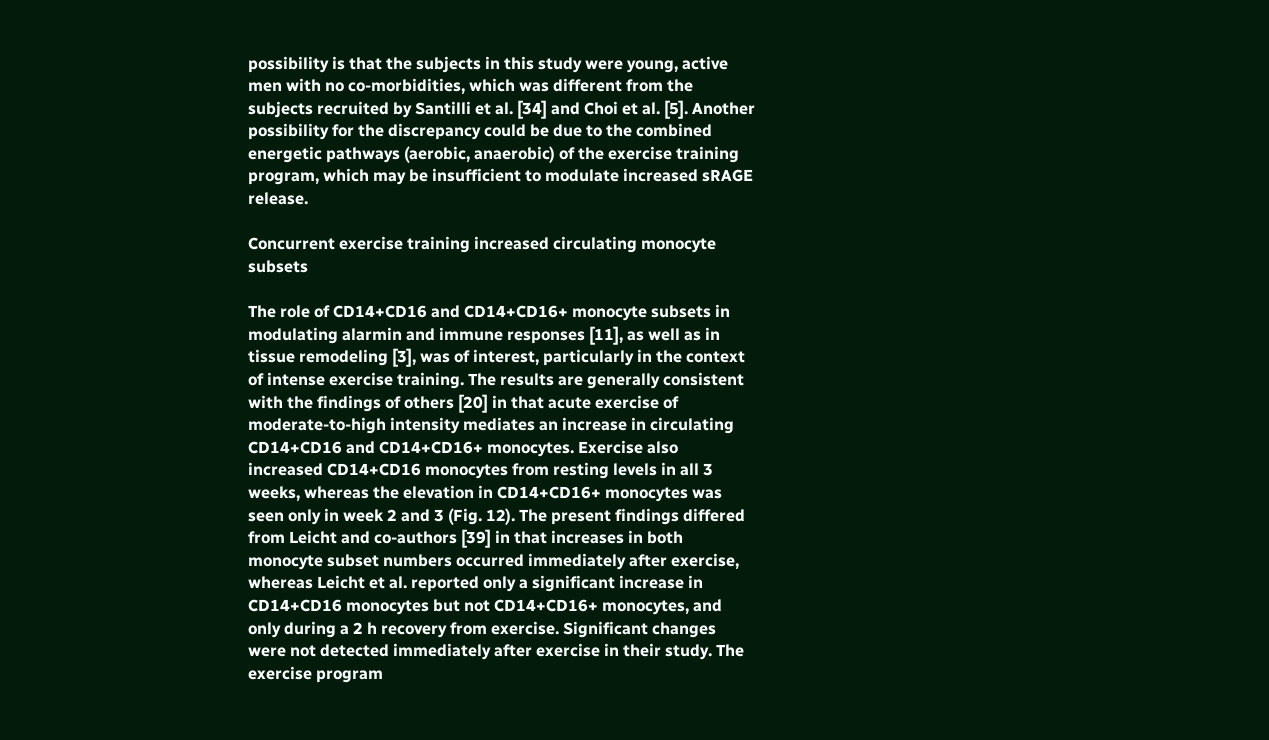possibility is that the subjects in this study were young, active men with no co-morbidities, which was different from the subjects recruited by Santilli et al. [34] and Choi et al. [5]. Another possibility for the discrepancy could be due to the combined energetic pathways (aerobic, anaerobic) of the exercise training program, which may be insufficient to modulate increased sRAGE release.

Concurrent exercise training increased circulating monocyte subsets

The role of CD14+CD16 and CD14+CD16+ monocyte subsets in modulating alarmin and immune responses [11], as well as in tissue remodeling [3], was of interest, particularly in the context of intense exercise training. The results are generally consistent with the findings of others [20] in that acute exercise of moderate-to-high intensity mediates an increase in circulating CD14+CD16 and CD14+CD16+ monocytes. Exercise also increased CD14+CD16 monocytes from resting levels in all 3 weeks, whereas the elevation in CD14+CD16+ monocytes was seen only in week 2 and 3 (Fig. 12). The present findings differed from Leicht and co-authors [39] in that increases in both monocyte subset numbers occurred immediately after exercise, whereas Leicht et al. reported only a significant increase in CD14+CD16 monocytes but not CD14+CD16+ monocytes, and only during a 2 h recovery from exercise. Significant changes were not detected immediately after exercise in their study. The exercise program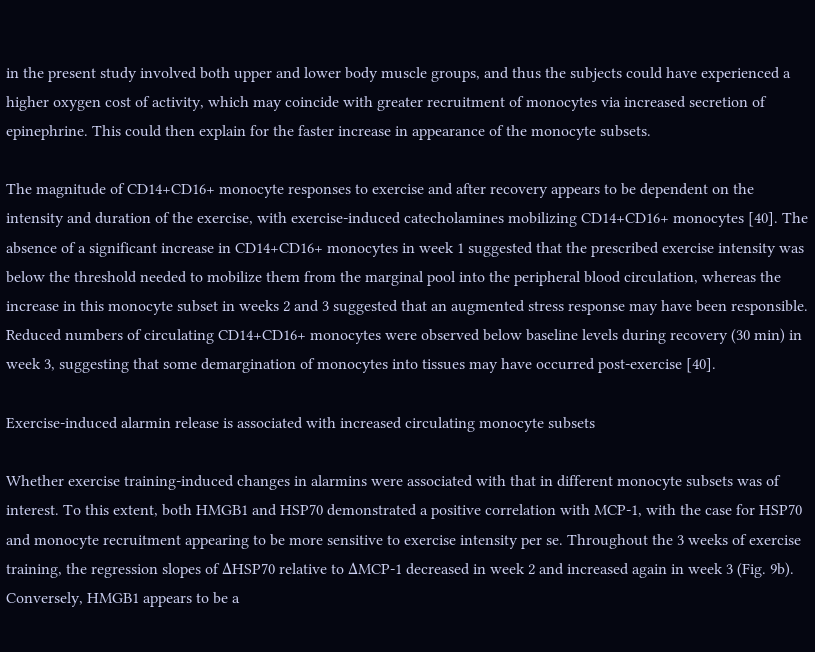in the present study involved both upper and lower body muscle groups, and thus the subjects could have experienced a higher oxygen cost of activity, which may coincide with greater recruitment of monocytes via increased secretion of epinephrine. This could then explain for the faster increase in appearance of the monocyte subsets.

The magnitude of CD14+CD16+ monocyte responses to exercise and after recovery appears to be dependent on the intensity and duration of the exercise, with exercise-induced catecholamines mobilizing CD14+CD16+ monocytes [40]. The absence of a significant increase in CD14+CD16+ monocytes in week 1 suggested that the prescribed exercise intensity was below the threshold needed to mobilize them from the marginal pool into the peripheral blood circulation, whereas the increase in this monocyte subset in weeks 2 and 3 suggested that an augmented stress response may have been responsible. Reduced numbers of circulating CD14+CD16+ monocytes were observed below baseline levels during recovery (30 min) in week 3, suggesting that some demargination of monocytes into tissues may have occurred post-exercise [40].

Exercise-induced alarmin release is associated with increased circulating monocyte subsets

Whether exercise training-induced changes in alarmins were associated with that in different monocyte subsets was of interest. To this extent, both HMGB1 and HSP70 demonstrated a positive correlation with MCP-1, with the case for HSP70 and monocyte recruitment appearing to be more sensitive to exercise intensity per se. Throughout the 3 weeks of exercise training, the regression slopes of ΔHSP70 relative to ΔMCP-1 decreased in week 2 and increased again in week 3 (Fig. 9b). Conversely, HMGB1 appears to be a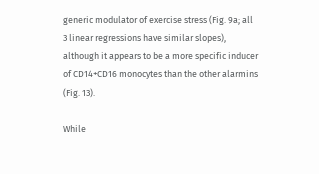generic modulator of exercise stress (Fig. 9a; all 3 linear regressions have similar slopes), although it appears to be a more specific inducer of CD14+CD16 monocytes than the other alarmins (Fig. 13).

While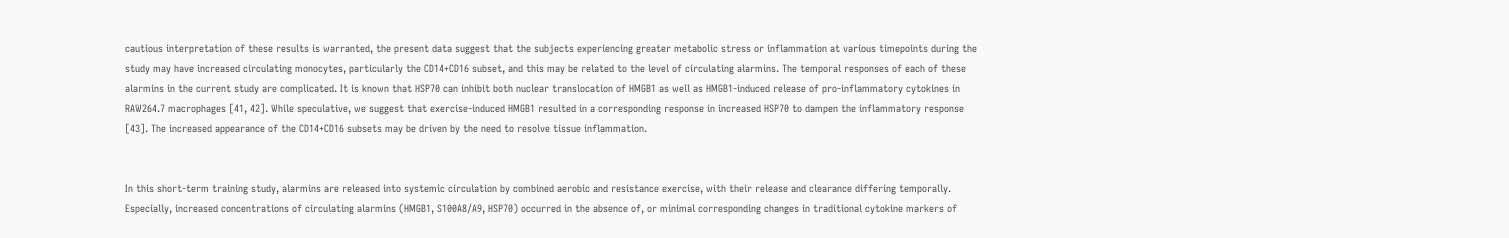cautious interpretation of these results is warranted, the present data suggest that the subjects experiencing greater metabolic stress or inflammation at various timepoints during the study may have increased circulating monocytes, particularly the CD14+CD16 subset, and this may be related to the level of circulating alarmins. The temporal responses of each of these alarmins in the current study are complicated. It is known that HSP70 can inhibit both nuclear translocation of HMGB1 as well as HMGB1-induced release of pro-inflammatory cytokines in RAW264.7 macrophages [41, 42]. While speculative, we suggest that exercise-induced HMGB1 resulted in a corresponding response in increased HSP70 to dampen the inflammatory response [43]. The increased appearance of the CD14+CD16 subsets may be driven by the need to resolve tissue inflammation.


In this short-term training study, alarmins are released into systemic circulation by combined aerobic and resistance exercise, with their release and clearance differing temporally. Especially, increased concentrations of circulating alarmins (HMGB1, S100A8/A9, HSP70) occurred in the absence of, or minimal corresponding changes in traditional cytokine markers of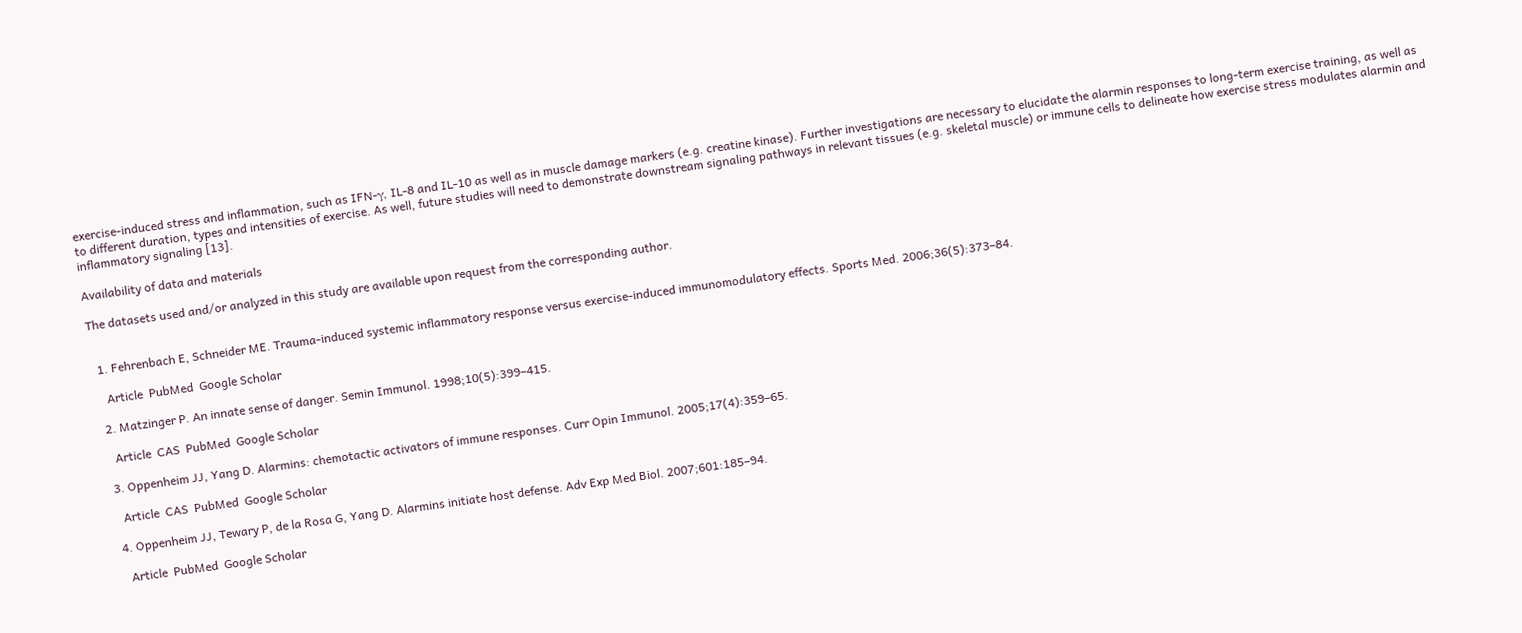exercise-induced stress and inflammation, such as IFN-γ, IL-8 and IL-10 as well as in muscle damage markers (e.g. creatine kinase). Further investigations are necessary to elucidate the alarmin responses to long-term exercise training, as well as to different duration, types and intensities of exercise. As well, future studies will need to demonstrate downstream signaling pathways in relevant tissues (e.g. skeletal muscle) or immune cells to delineate how exercise stress modulates alarmin and inflammatory signaling [13].

Availability of data and materials

The datasets used and/or analyzed in this study are available upon request from the corresponding author.


  1. Fehrenbach E, Schneider ME. Trauma-induced systemic inflammatory response versus exercise-induced immunomodulatory effects. Sports Med. 2006;36(5):373–84.

    Article  PubMed  Google Scholar

  2. Matzinger P. An innate sense of danger. Semin Immunol. 1998;10(5):399–415.

    Article  CAS  PubMed  Google Scholar

  3. Oppenheim JJ, Yang D. Alarmins: chemotactic activators of immune responses. Curr Opin Immunol. 2005;17(4):359–65.

    Article  CAS  PubMed  Google Scholar

  4. Oppenheim JJ, Tewary P, de la Rosa G, Yang D. Alarmins initiate host defense. Adv Exp Med Biol. 2007;601:185–94.

    Article  PubMed  Google Scholar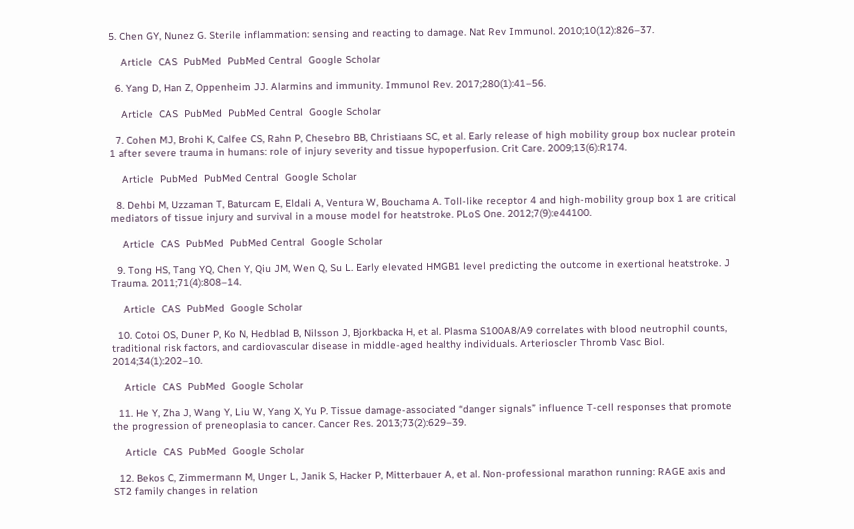5. Chen GY, Nunez G. Sterile inflammation: sensing and reacting to damage. Nat Rev Immunol. 2010;10(12):826–37.

    Article  CAS  PubMed  PubMed Central  Google Scholar

  6. Yang D, Han Z, Oppenheim JJ. Alarmins and immunity. Immunol Rev. 2017;280(1):41–56.

    Article  CAS  PubMed  PubMed Central  Google Scholar

  7. Cohen MJ, Brohi K, Calfee CS, Rahn P, Chesebro BB, Christiaans SC, et al. Early release of high mobility group box nuclear protein 1 after severe trauma in humans: role of injury severity and tissue hypoperfusion. Crit Care. 2009;13(6):R174.

    Article  PubMed  PubMed Central  Google Scholar

  8. Dehbi M, Uzzaman T, Baturcam E, Eldali A, Ventura W, Bouchama A. Toll-like receptor 4 and high-mobility group box 1 are critical mediators of tissue injury and survival in a mouse model for heatstroke. PLoS One. 2012;7(9):e44100.

    Article  CAS  PubMed  PubMed Central  Google Scholar

  9. Tong HS, Tang YQ, Chen Y, Qiu JM, Wen Q, Su L. Early elevated HMGB1 level predicting the outcome in exertional heatstroke. J Trauma. 2011;71(4):808–14.

    Article  CAS  PubMed  Google Scholar

  10. Cotoi OS, Duner P, Ko N, Hedblad B, Nilsson J, Bjorkbacka H, et al. Plasma S100A8/A9 correlates with blood neutrophil counts, traditional risk factors, and cardiovascular disease in middle-aged healthy individuals. Arterioscler Thromb Vasc Biol. 2014;34(1):202–10.

    Article  CAS  PubMed  Google Scholar

  11. He Y, Zha J, Wang Y, Liu W, Yang X, Yu P. Tissue damage-associated “danger signals” influence T-cell responses that promote the progression of preneoplasia to cancer. Cancer Res. 2013;73(2):629–39.

    Article  CAS  PubMed  Google Scholar

  12. Bekos C, Zimmermann M, Unger L, Janik S, Hacker P, Mitterbauer A, et al. Non-professional marathon running: RAGE axis and ST2 family changes in relation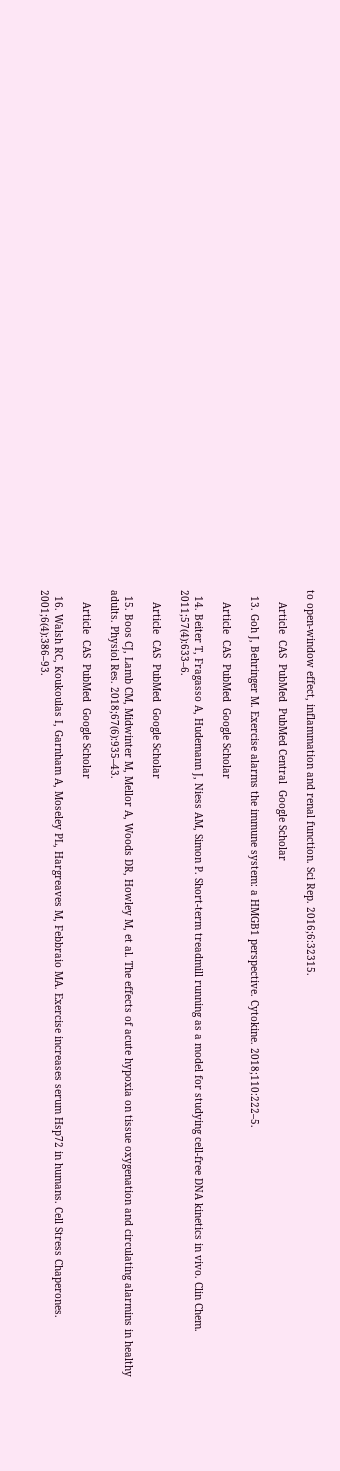to open-window effect, inflammation and renal function. Sci Rep. 2016;6:32315.

    Article  CAS  PubMed  PubMed Central  Google Scholar

  13. Goh J, Behringer M. Exercise alarms the immune system: a HMGB1 perspective. Cytokine. 2018;110:222–5.

    Article  CAS  PubMed  Google Scholar

  14. Beiter T, Fragasso A, Hudemann J, Niess AM, Simon P. Short-term treadmill running as a model for studying cell-free DNA kinetics in vivo. Clin Chem. 2011;57(4):633–6.

    Article  CAS  PubMed  Google Scholar

  15. Boos CJ, Lamb CM, Midwinter M, Mellor A, Woods DR, Howley M, et al. The effects of acute hypoxia on tissue oxygenation and circulating alarmins in healthy adults. Physiol Res. 2018;67(6):935–43.

    Article  CAS  PubMed  Google Scholar

  16. Walsh RC, Koukoulas I, Garnham A, Moseley PL, Hargreaves M, Febbraio MA. Exercise increases serum Hsp72 in humans. Cell Stress Chaperones. 2001;6(4):386–93.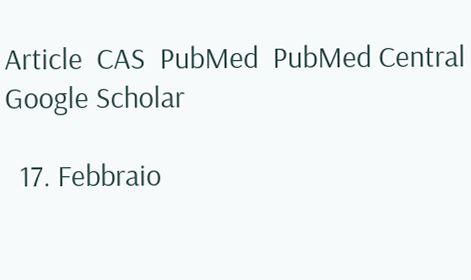Article  CAS  PubMed  PubMed Central  Google Scholar

  17. Febbraio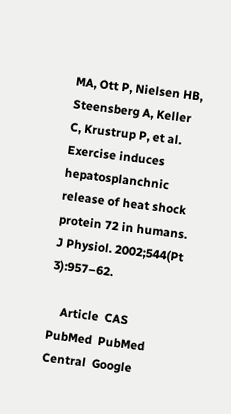MA, Ott P, Nielsen HB, Steensberg A, Keller C, Krustrup P, et al. Exercise induces hepatosplanchnic release of heat shock protein 72 in humans. J Physiol. 2002;544(Pt 3):957–62.

    Article  CAS  PubMed  PubMed Central  Google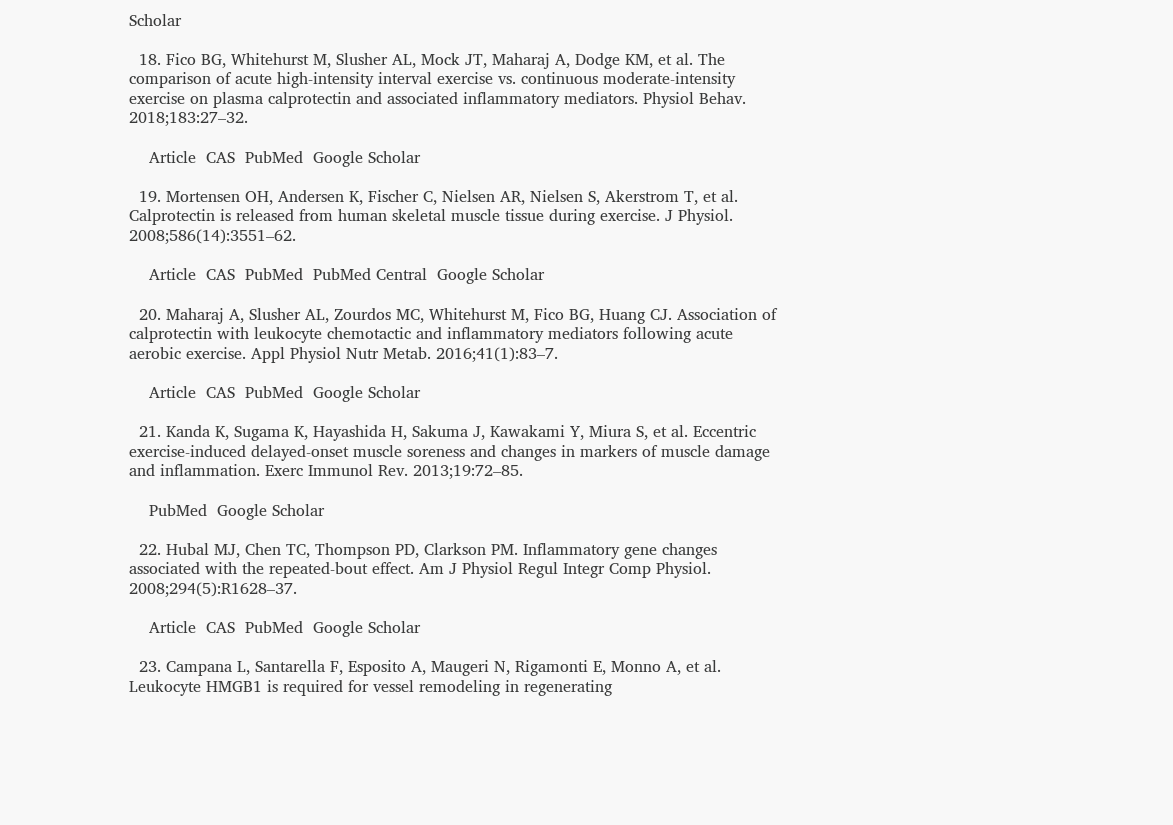Scholar

  18. Fico BG, Whitehurst M, Slusher AL, Mock JT, Maharaj A, Dodge KM, et al. The comparison of acute high-intensity interval exercise vs. continuous moderate-intensity exercise on plasma calprotectin and associated inflammatory mediators. Physiol Behav. 2018;183:27–32.

    Article  CAS  PubMed  Google Scholar

  19. Mortensen OH, Andersen K, Fischer C, Nielsen AR, Nielsen S, Akerstrom T, et al. Calprotectin is released from human skeletal muscle tissue during exercise. J Physiol. 2008;586(14):3551–62.

    Article  CAS  PubMed  PubMed Central  Google Scholar

  20. Maharaj A, Slusher AL, Zourdos MC, Whitehurst M, Fico BG, Huang CJ. Association of calprotectin with leukocyte chemotactic and inflammatory mediators following acute aerobic exercise. Appl Physiol Nutr Metab. 2016;41(1):83–7.

    Article  CAS  PubMed  Google Scholar

  21. Kanda K, Sugama K, Hayashida H, Sakuma J, Kawakami Y, Miura S, et al. Eccentric exercise-induced delayed-onset muscle soreness and changes in markers of muscle damage and inflammation. Exerc Immunol Rev. 2013;19:72–85.

    PubMed  Google Scholar

  22. Hubal MJ, Chen TC, Thompson PD, Clarkson PM. Inflammatory gene changes associated with the repeated-bout effect. Am J Physiol Regul Integr Comp Physiol. 2008;294(5):R1628–37.

    Article  CAS  PubMed  Google Scholar

  23. Campana L, Santarella F, Esposito A, Maugeri N, Rigamonti E, Monno A, et al. Leukocyte HMGB1 is required for vessel remodeling in regenerating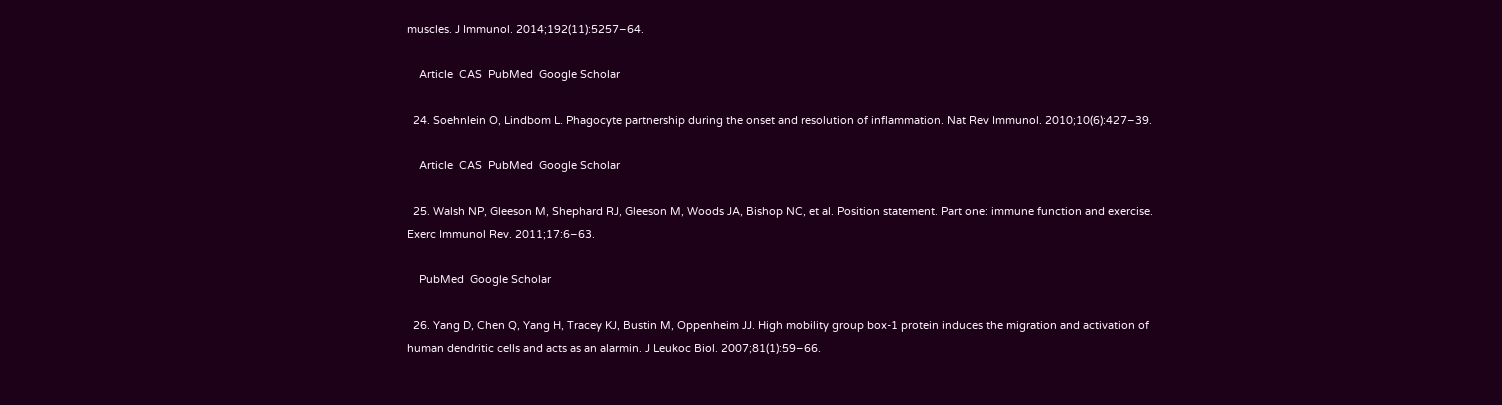muscles. J Immunol. 2014;192(11):5257–64.

    Article  CAS  PubMed  Google Scholar

  24. Soehnlein O, Lindbom L. Phagocyte partnership during the onset and resolution of inflammation. Nat Rev Immunol. 2010;10(6):427–39.

    Article  CAS  PubMed  Google Scholar

  25. Walsh NP, Gleeson M, Shephard RJ, Gleeson M, Woods JA, Bishop NC, et al. Position statement. Part one: immune function and exercise. Exerc Immunol Rev. 2011;17:6–63.

    PubMed  Google Scholar

  26. Yang D, Chen Q, Yang H, Tracey KJ, Bustin M, Oppenheim JJ. High mobility group box-1 protein induces the migration and activation of human dendritic cells and acts as an alarmin. J Leukoc Biol. 2007;81(1):59–66.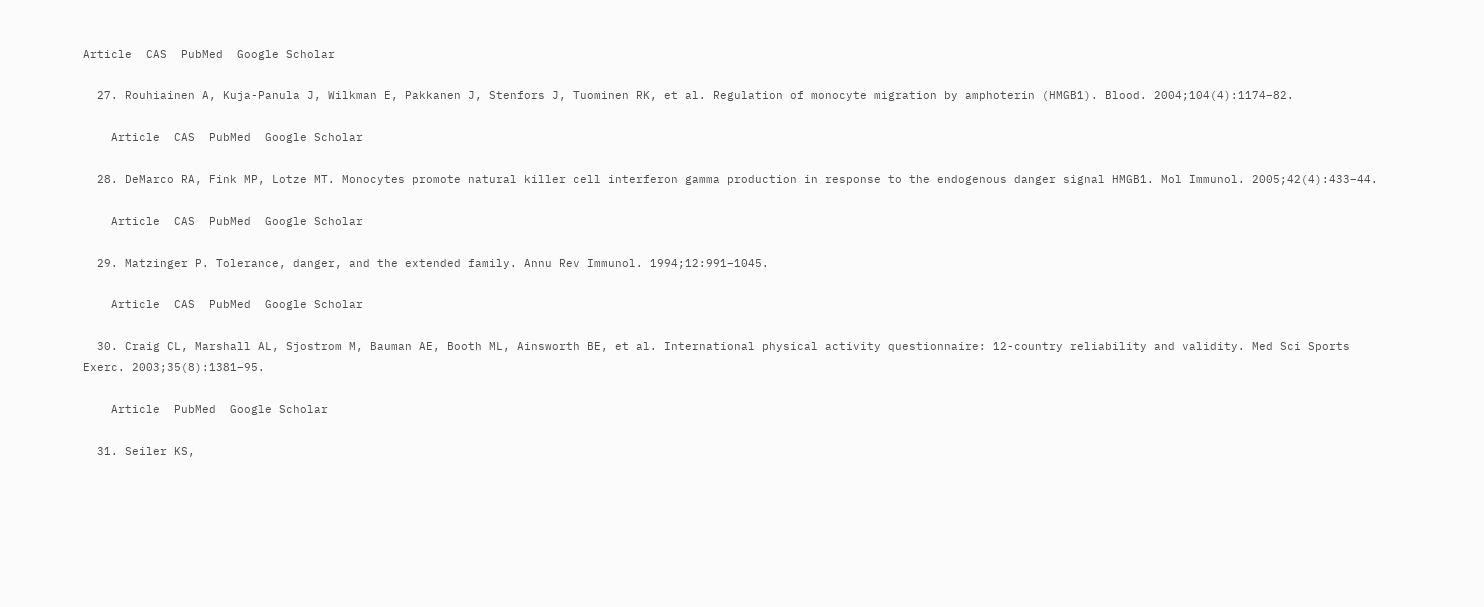Article  CAS  PubMed  Google Scholar

  27. Rouhiainen A, Kuja-Panula J, Wilkman E, Pakkanen J, Stenfors J, Tuominen RK, et al. Regulation of monocyte migration by amphoterin (HMGB1). Blood. 2004;104(4):1174–82.

    Article  CAS  PubMed  Google Scholar

  28. DeMarco RA, Fink MP, Lotze MT. Monocytes promote natural killer cell interferon gamma production in response to the endogenous danger signal HMGB1. Mol Immunol. 2005;42(4):433–44.

    Article  CAS  PubMed  Google Scholar

  29. Matzinger P. Tolerance, danger, and the extended family. Annu Rev Immunol. 1994;12:991–1045.

    Article  CAS  PubMed  Google Scholar

  30. Craig CL, Marshall AL, Sjostrom M, Bauman AE, Booth ML, Ainsworth BE, et al. International physical activity questionnaire: 12-country reliability and validity. Med Sci Sports Exerc. 2003;35(8):1381–95.

    Article  PubMed  Google Scholar

  31. Seiler KS,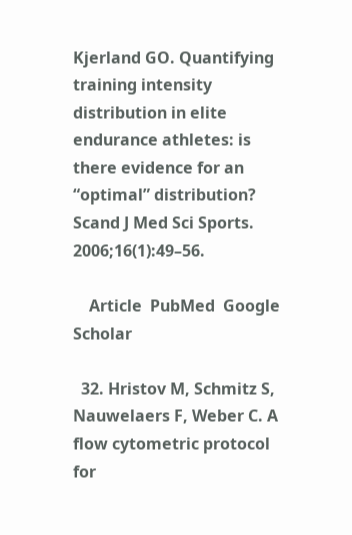Kjerland GO. Quantifying training intensity distribution in elite endurance athletes: is there evidence for an “optimal” distribution? Scand J Med Sci Sports. 2006;16(1):49–56.

    Article  PubMed  Google Scholar

  32. Hristov M, Schmitz S, Nauwelaers F, Weber C. A flow cytometric protocol for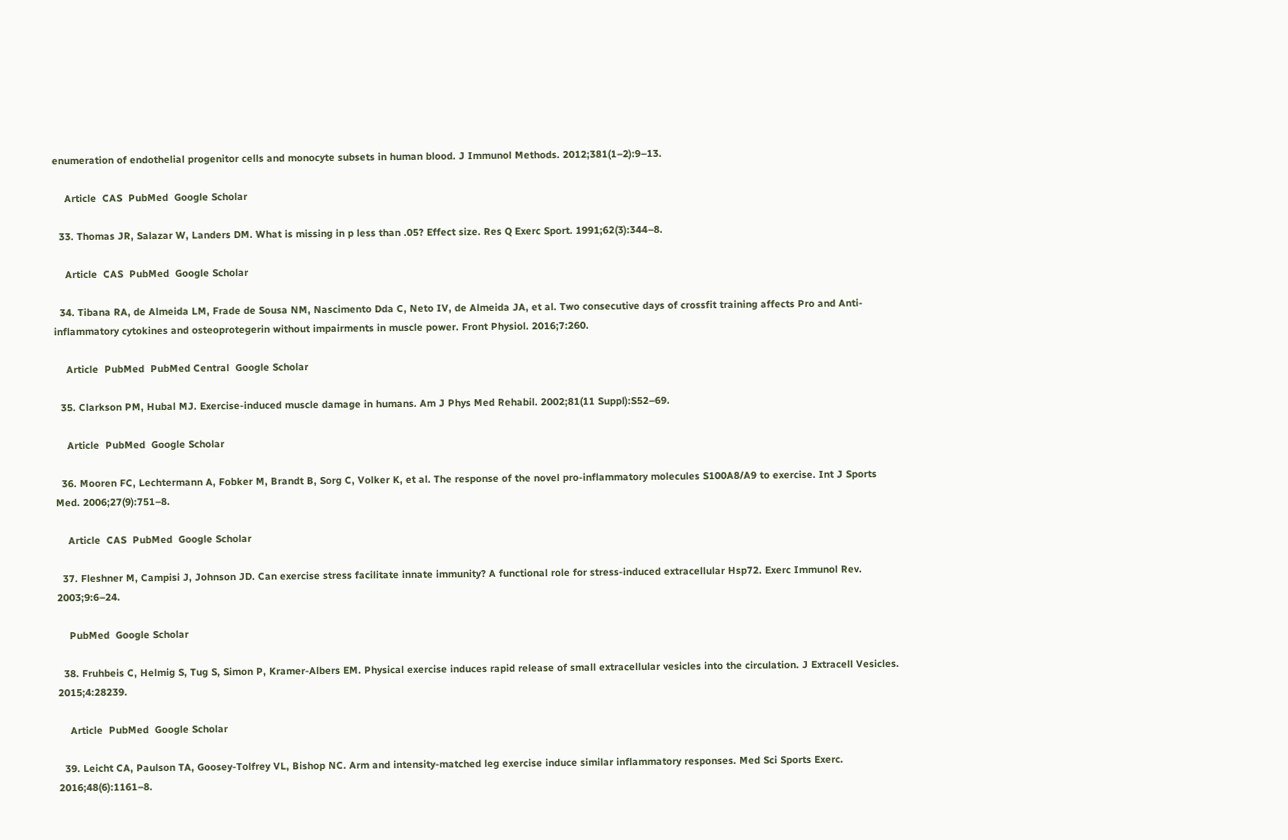enumeration of endothelial progenitor cells and monocyte subsets in human blood. J Immunol Methods. 2012;381(1–2):9–13.

    Article  CAS  PubMed  Google Scholar

  33. Thomas JR, Salazar W, Landers DM. What is missing in p less than .05? Effect size. Res Q Exerc Sport. 1991;62(3):344–8.

    Article  CAS  PubMed  Google Scholar

  34. Tibana RA, de Almeida LM, Frade de Sousa NM, Nascimento Dda C, Neto IV, de Almeida JA, et al. Two consecutive days of crossfit training affects Pro and Anti-inflammatory cytokines and osteoprotegerin without impairments in muscle power. Front Physiol. 2016;7:260.

    Article  PubMed  PubMed Central  Google Scholar

  35. Clarkson PM, Hubal MJ. Exercise-induced muscle damage in humans. Am J Phys Med Rehabil. 2002;81(11 Suppl):S52–69.

    Article  PubMed  Google Scholar

  36. Mooren FC, Lechtermann A, Fobker M, Brandt B, Sorg C, Volker K, et al. The response of the novel pro-inflammatory molecules S100A8/A9 to exercise. Int J Sports Med. 2006;27(9):751–8.

    Article  CAS  PubMed  Google Scholar

  37. Fleshner M, Campisi J, Johnson JD. Can exercise stress facilitate innate immunity? A functional role for stress-induced extracellular Hsp72. Exerc Immunol Rev. 2003;9:6–24.

    PubMed  Google Scholar

  38. Fruhbeis C, Helmig S, Tug S, Simon P, Kramer-Albers EM. Physical exercise induces rapid release of small extracellular vesicles into the circulation. J Extracell Vesicles. 2015;4:28239.

    Article  PubMed  Google Scholar

  39. Leicht CA, Paulson TA, Goosey-Tolfrey VL, Bishop NC. Arm and intensity-matched leg exercise induce similar inflammatory responses. Med Sci Sports Exerc. 2016;48(6):1161–8.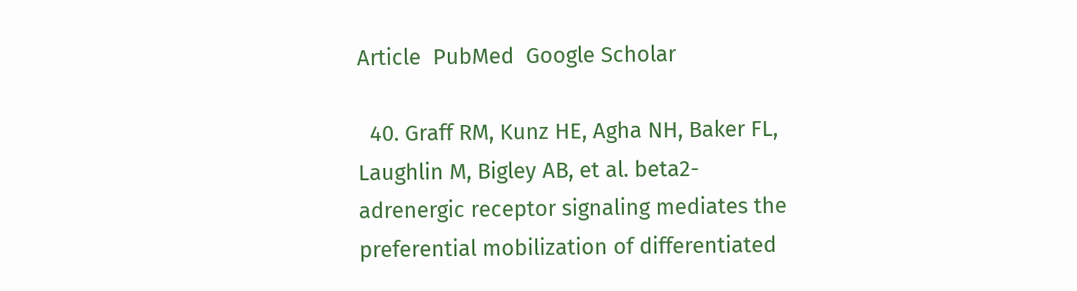Article  PubMed  Google Scholar

  40. Graff RM, Kunz HE, Agha NH, Baker FL, Laughlin M, Bigley AB, et al. beta2-adrenergic receptor signaling mediates the preferential mobilization of differentiated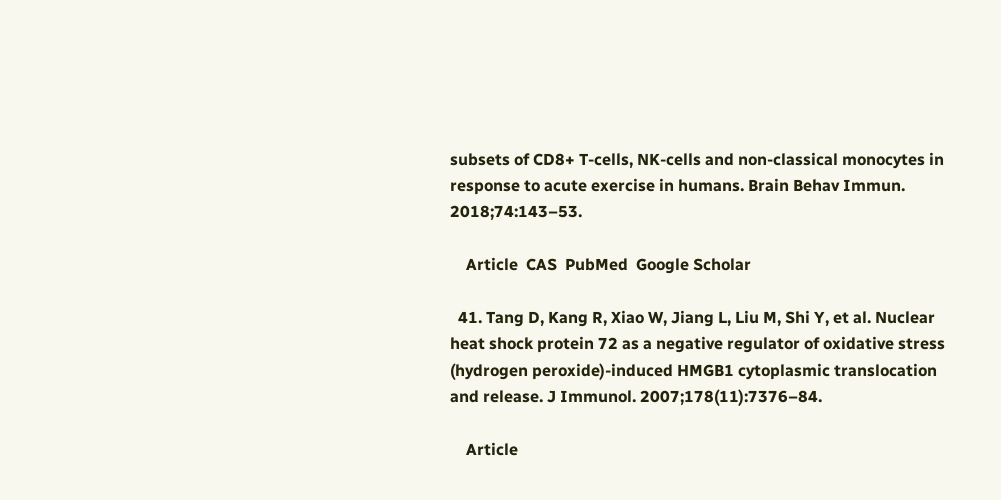subsets of CD8+ T-cells, NK-cells and non-classical monocytes in response to acute exercise in humans. Brain Behav Immun. 2018;74:143–53.

    Article  CAS  PubMed  Google Scholar

  41. Tang D, Kang R, Xiao W, Jiang L, Liu M, Shi Y, et al. Nuclear heat shock protein 72 as a negative regulator of oxidative stress (hydrogen peroxide)-induced HMGB1 cytoplasmic translocation and release. J Immunol. 2007;178(11):7376–84.

    Article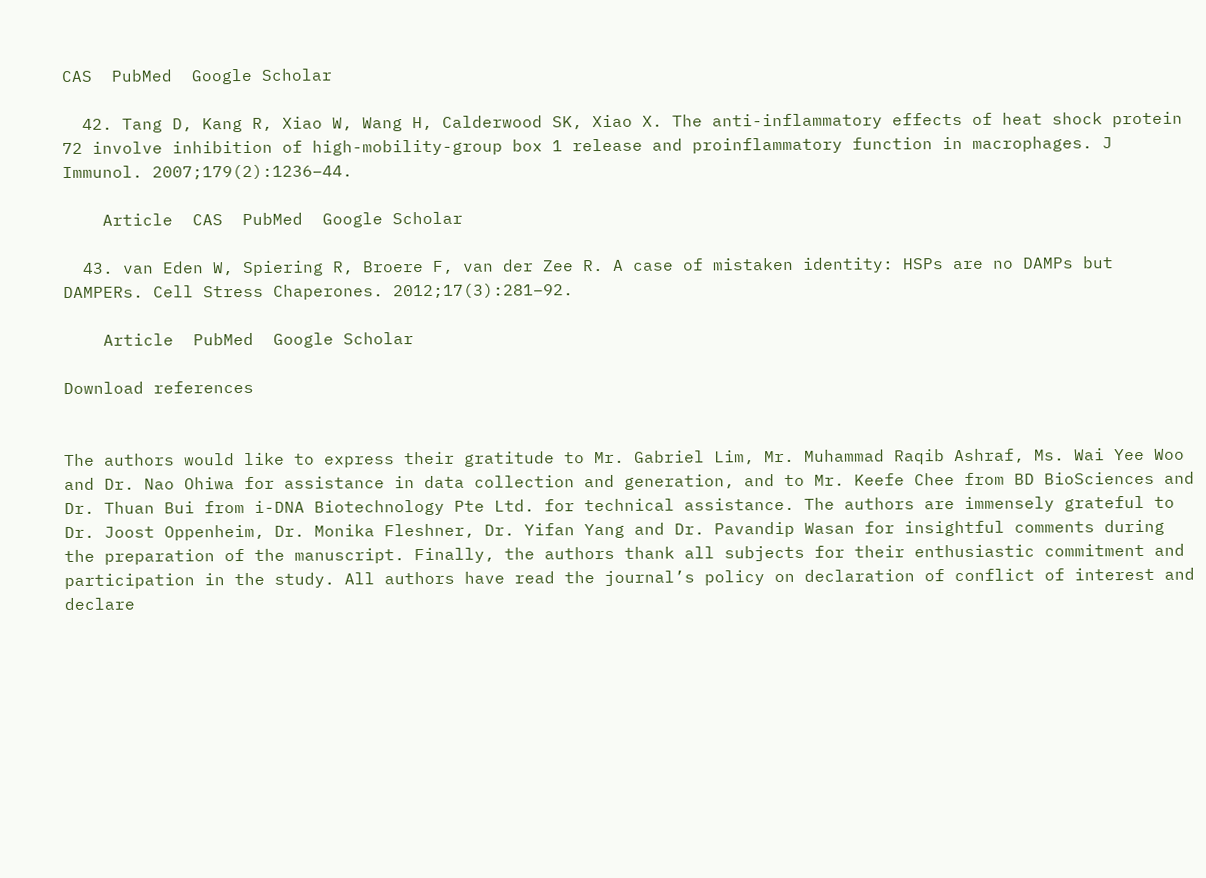CAS  PubMed  Google Scholar

  42. Tang D, Kang R, Xiao W, Wang H, Calderwood SK, Xiao X. The anti-inflammatory effects of heat shock protein 72 involve inhibition of high-mobility-group box 1 release and proinflammatory function in macrophages. J Immunol. 2007;179(2):1236–44.

    Article  CAS  PubMed  Google Scholar

  43. van Eden W, Spiering R, Broere F, van der Zee R. A case of mistaken identity: HSPs are no DAMPs but DAMPERs. Cell Stress Chaperones. 2012;17(3):281–92.

    Article  PubMed  Google Scholar

Download references


The authors would like to express their gratitude to Mr. Gabriel Lim, Mr. Muhammad Raqib Ashraf, Ms. Wai Yee Woo and Dr. Nao Ohiwa for assistance in data collection and generation, and to Mr. Keefe Chee from BD BioSciences and Dr. Thuan Bui from i-DNA Biotechnology Pte Ltd. for technical assistance. The authors are immensely grateful to Dr. Joost Oppenheim, Dr. Monika Fleshner, Dr. Yifan Yang and Dr. Pavandip Wasan for insightful comments during the preparation of the manuscript. Finally, the authors thank all subjects for their enthusiastic commitment and participation in the study. All authors have read the journal’s policy on declaration of conflict of interest and declare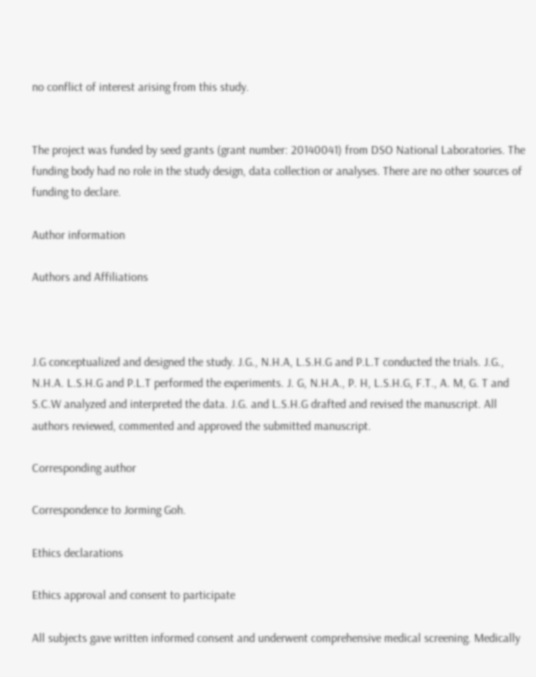no conflict of interest arising from this study.


The project was funded by seed grants (grant number: 20140041) from DSO National Laboratories. The funding body had no role in the study design, data collection or analyses. There are no other sources of funding to declare.

Author information

Authors and Affiliations



J.G conceptualized and designed the study. J.G., N.H.A, L.S.H.G and P.L.T conducted the trials. J.G., N.H.A. L.S.H.G and P.L.T performed the experiments. J. G, N.H.A., P. H, L.S.H.G, F.T., A. M, G. T and S.C.W analyzed and interpreted the data. J.G. and L.S.H.G drafted and revised the manuscript. All authors reviewed, commented and approved the submitted manuscript.

Corresponding author

Correspondence to Jorming Goh.

Ethics declarations

Ethics approval and consent to participate

All subjects gave written informed consent and underwent comprehensive medical screening. Medically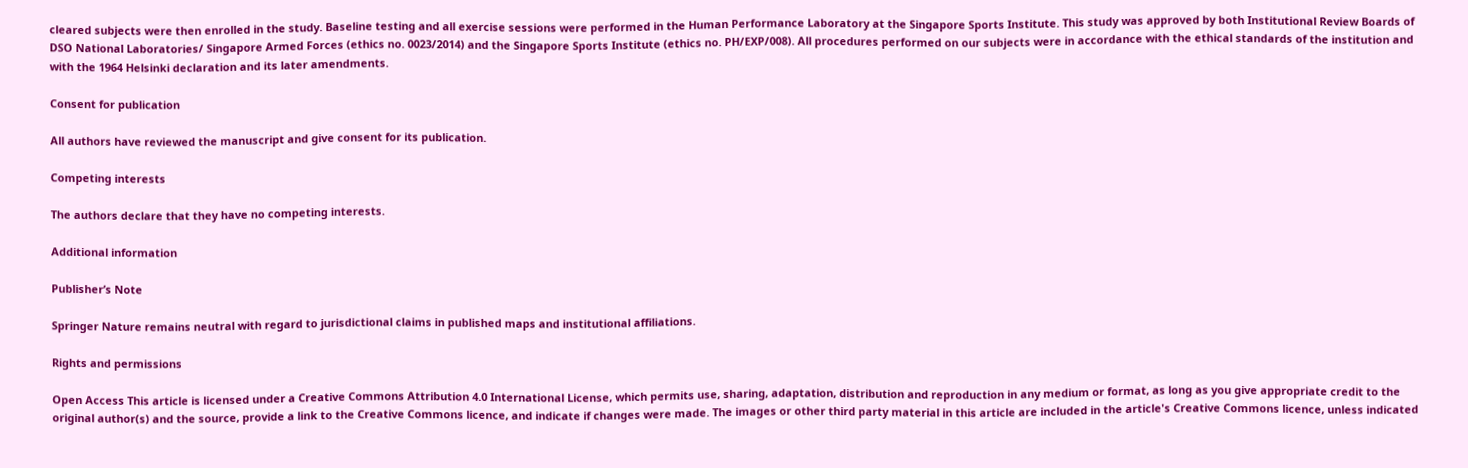cleared subjects were then enrolled in the study. Baseline testing and all exercise sessions were performed in the Human Performance Laboratory at the Singapore Sports Institute. This study was approved by both Institutional Review Boards of DSO National Laboratories/ Singapore Armed Forces (ethics no. 0023/2014) and the Singapore Sports Institute (ethics no. PH/EXP/008). All procedures performed on our subjects were in accordance with the ethical standards of the institution and with the 1964 Helsinki declaration and its later amendments.

Consent for publication

All authors have reviewed the manuscript and give consent for its publication.

Competing interests

The authors declare that they have no competing interests.

Additional information

Publisher’s Note

Springer Nature remains neutral with regard to jurisdictional claims in published maps and institutional affiliations.

Rights and permissions

Open Access This article is licensed under a Creative Commons Attribution 4.0 International License, which permits use, sharing, adaptation, distribution and reproduction in any medium or format, as long as you give appropriate credit to the original author(s) and the source, provide a link to the Creative Commons licence, and indicate if changes were made. The images or other third party material in this article are included in the article's Creative Commons licence, unless indicated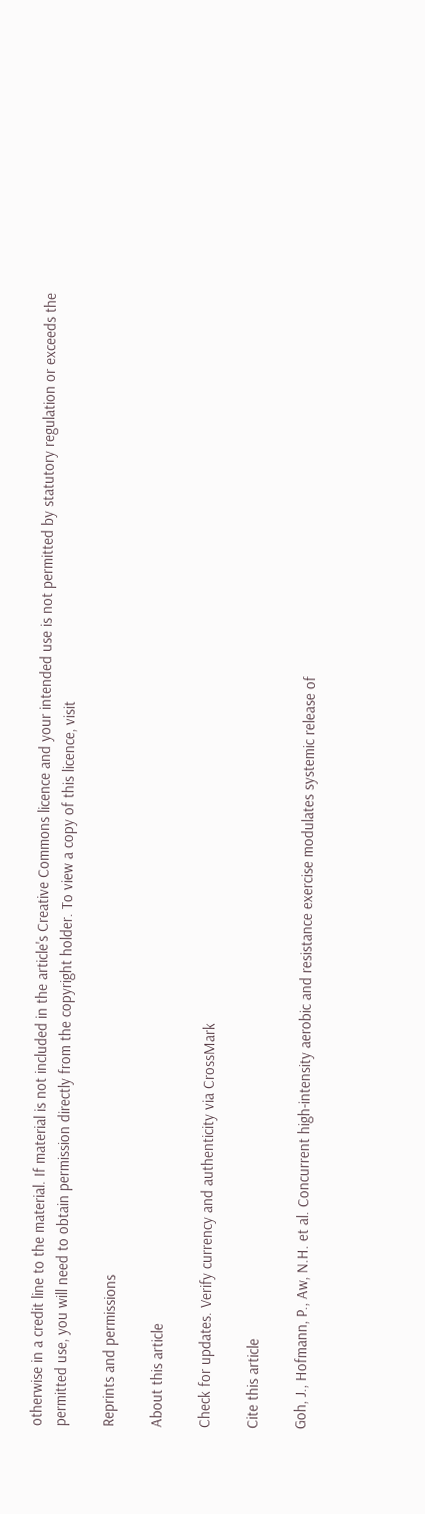otherwise in a credit line to the material. If material is not included in the article's Creative Commons licence and your intended use is not permitted by statutory regulation or exceeds the permitted use, you will need to obtain permission directly from the copyright holder. To view a copy of this licence, visit

Reprints and permissions

About this article

Check for updates. Verify currency and authenticity via CrossMark

Cite this article

Goh, J., Hofmann, P., Aw, N.H. et al. Concurrent high-intensity aerobic and resistance exercise modulates systemic release of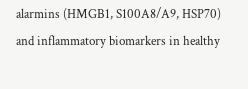alarmins (HMGB1, S100A8/A9, HSP70) and inflammatory biomarkers in healthy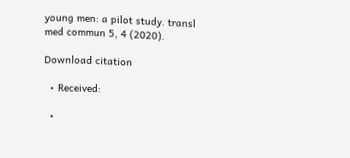young men: a pilot study. transl med commun 5, 4 (2020).

Download citation

  • Received:

  •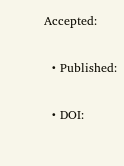Accepted:

  • Published:

  • DOI: